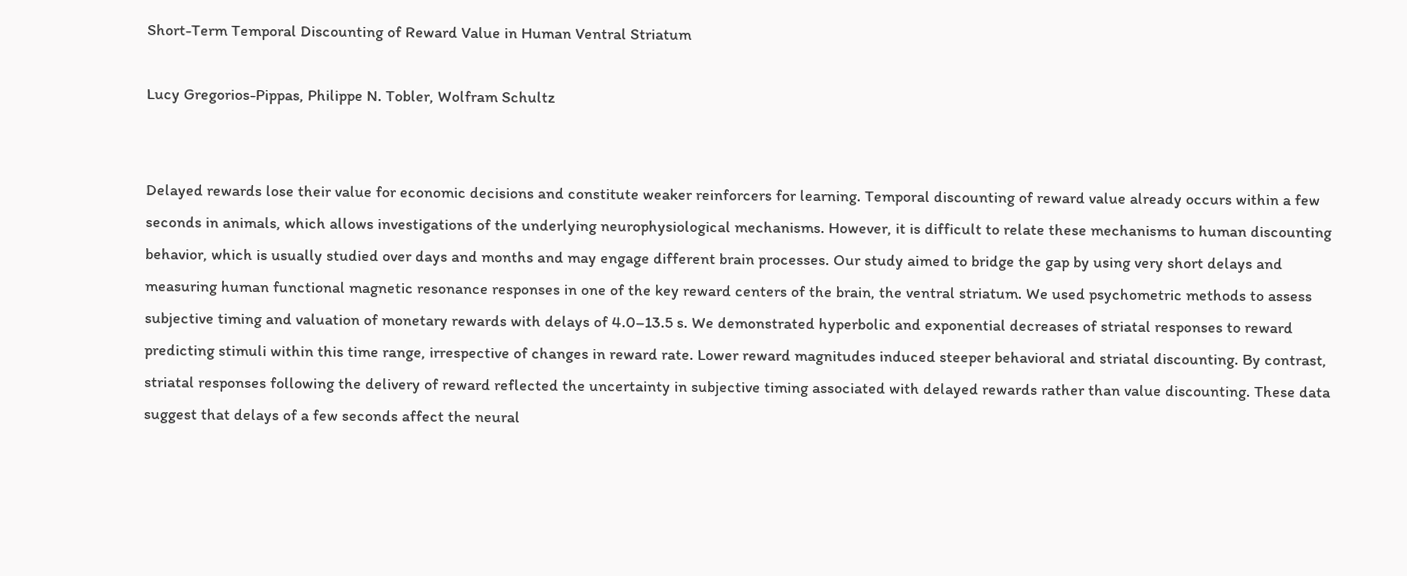Short-Term Temporal Discounting of Reward Value in Human Ventral Striatum

Lucy Gregorios-Pippas, Philippe N. Tobler, Wolfram Schultz


Delayed rewards lose their value for economic decisions and constitute weaker reinforcers for learning. Temporal discounting of reward value already occurs within a few seconds in animals, which allows investigations of the underlying neurophysiological mechanisms. However, it is difficult to relate these mechanisms to human discounting behavior, which is usually studied over days and months and may engage different brain processes. Our study aimed to bridge the gap by using very short delays and measuring human functional magnetic resonance responses in one of the key reward centers of the brain, the ventral striatum. We used psychometric methods to assess subjective timing and valuation of monetary rewards with delays of 4.0–13.5 s. We demonstrated hyperbolic and exponential decreases of striatal responses to reward predicting stimuli within this time range, irrespective of changes in reward rate. Lower reward magnitudes induced steeper behavioral and striatal discounting. By contrast, striatal responses following the delivery of reward reflected the uncertainty in subjective timing associated with delayed rewards rather than value discounting. These data suggest that delays of a few seconds affect the neural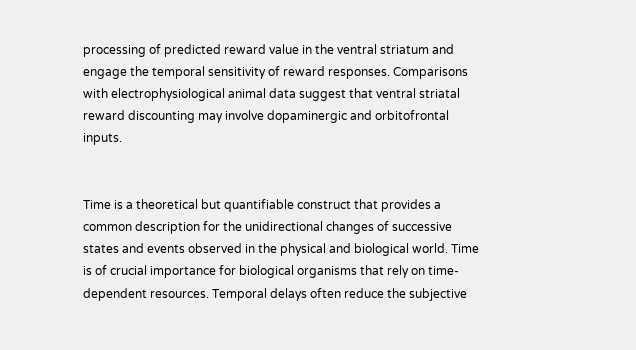processing of predicted reward value in the ventral striatum and engage the temporal sensitivity of reward responses. Comparisons with electrophysiological animal data suggest that ventral striatal reward discounting may involve dopaminergic and orbitofrontal inputs.


Time is a theoretical but quantifiable construct that provides a common description for the unidirectional changes of successive states and events observed in the physical and biological world. Time is of crucial importance for biological organisms that rely on time-dependent resources. Temporal delays often reduce the subjective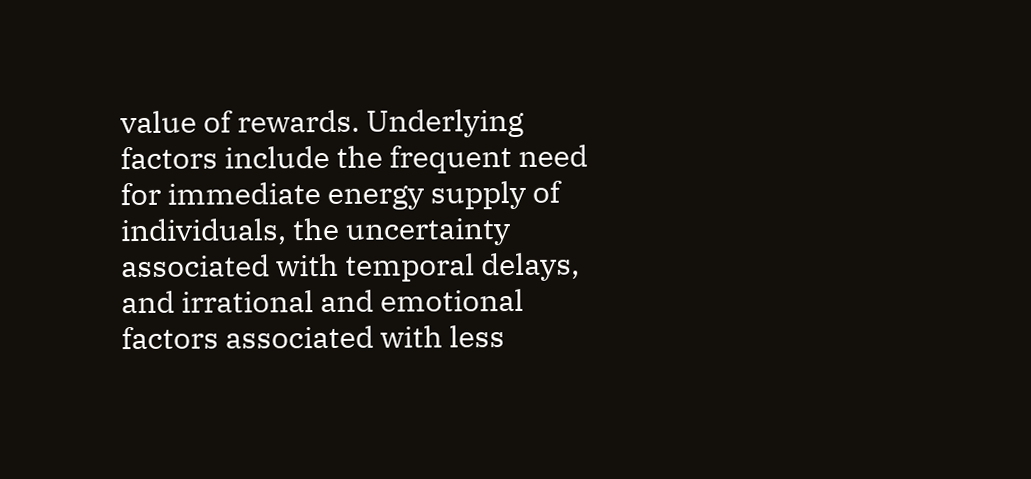value of rewards. Underlying factors include the frequent need for immediate energy supply of individuals, the uncertainty associated with temporal delays, and irrational and emotional factors associated with less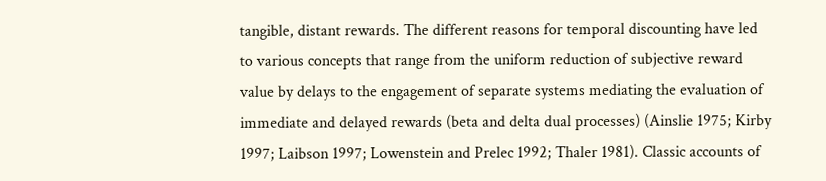tangible, distant rewards. The different reasons for temporal discounting have led to various concepts that range from the uniform reduction of subjective reward value by delays to the engagement of separate systems mediating the evaluation of immediate and delayed rewards (beta and delta dual processes) (Ainslie 1975; Kirby 1997; Laibson 1997; Lowenstein and Prelec 1992; Thaler 1981). Classic accounts of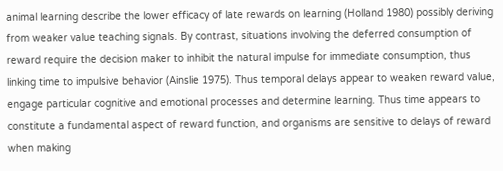animal learning describe the lower efficacy of late rewards on learning (Holland 1980) possibly deriving from weaker value teaching signals. By contrast, situations involving the deferred consumption of reward require the decision maker to inhibit the natural impulse for immediate consumption, thus linking time to impulsive behavior (Ainslie 1975). Thus temporal delays appear to weaken reward value, engage particular cognitive and emotional processes and determine learning. Thus time appears to constitute a fundamental aspect of reward function, and organisms are sensitive to delays of reward when making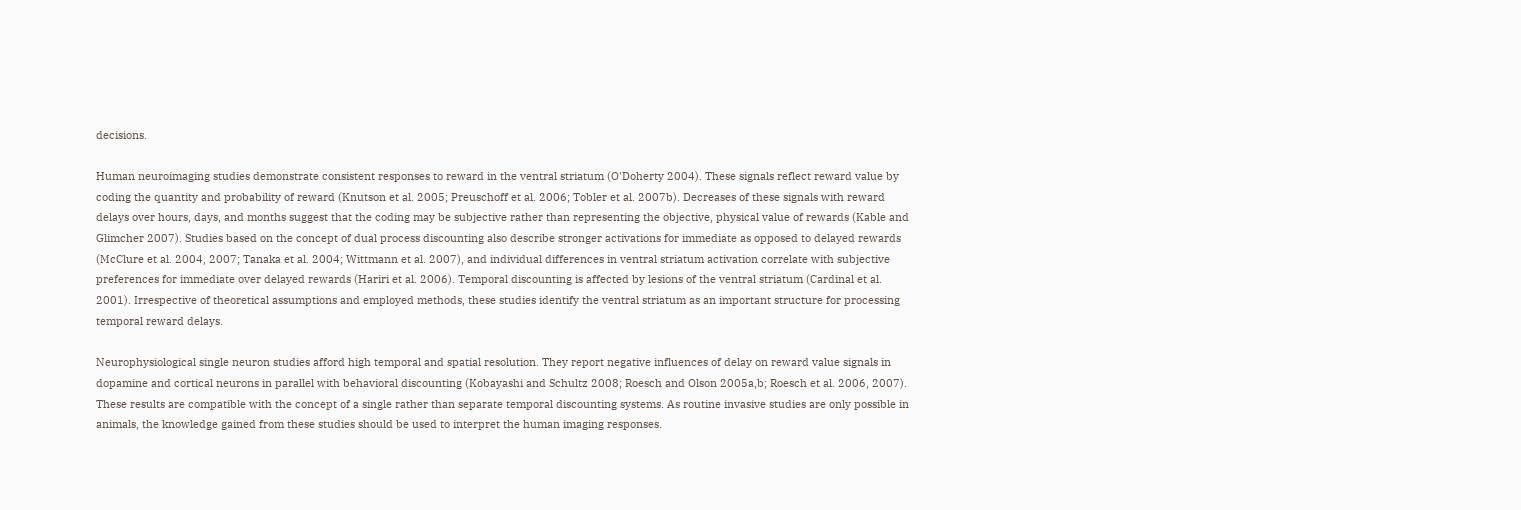decisions.

Human neuroimaging studies demonstrate consistent responses to reward in the ventral striatum (O'Doherty 2004). These signals reflect reward value by coding the quantity and probability of reward (Knutson et al. 2005; Preuschoff et al. 2006; Tobler et al. 2007b). Decreases of these signals with reward delays over hours, days, and months suggest that the coding may be subjective rather than representing the objective, physical value of rewards (Kable and Glimcher 2007). Studies based on the concept of dual process discounting also describe stronger activations for immediate as opposed to delayed rewards (McClure et al. 2004, 2007; Tanaka et al. 2004; Wittmann et al. 2007), and individual differences in ventral striatum activation correlate with subjective preferences for immediate over delayed rewards (Hariri et al. 2006). Temporal discounting is affected by lesions of the ventral striatum (Cardinal et al. 2001). Irrespective of theoretical assumptions and employed methods, these studies identify the ventral striatum as an important structure for processing temporal reward delays.

Neurophysiological single neuron studies afford high temporal and spatial resolution. They report negative influences of delay on reward value signals in dopamine and cortical neurons in parallel with behavioral discounting (Kobayashi and Schultz 2008; Roesch and Olson 2005a,b; Roesch et al. 2006, 2007). These results are compatible with the concept of a single rather than separate temporal discounting systems. As routine invasive studies are only possible in animals, the knowledge gained from these studies should be used to interpret the human imaging responses.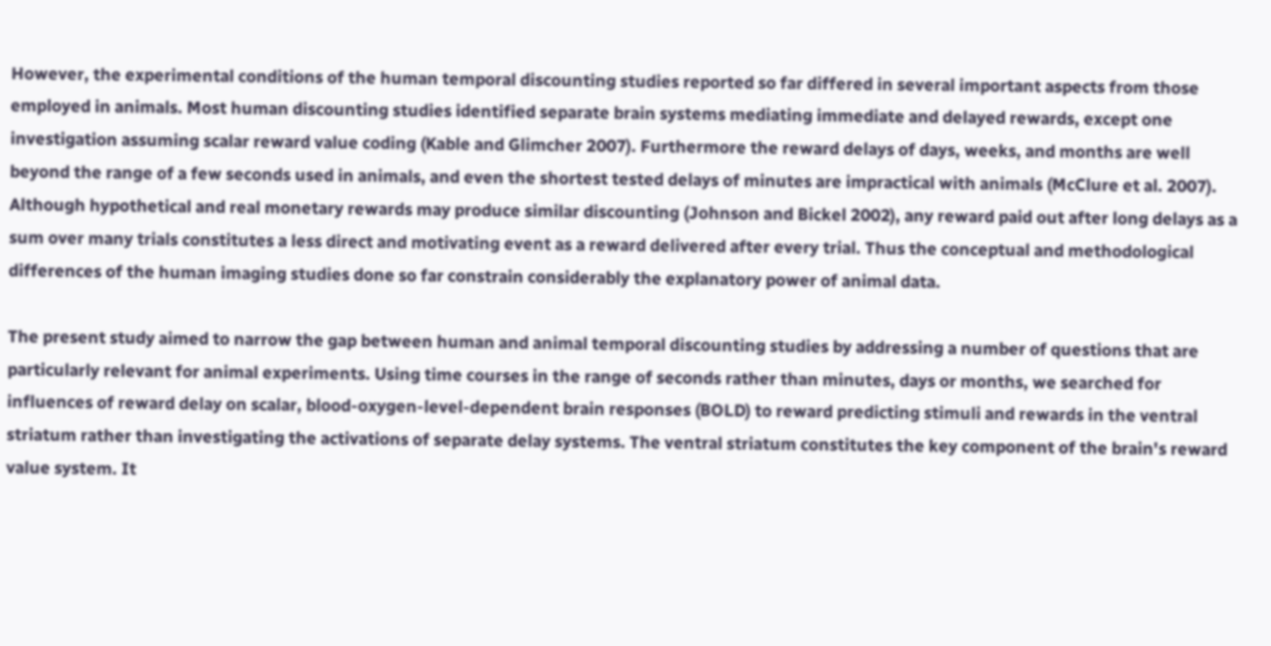However, the experimental conditions of the human temporal discounting studies reported so far differed in several important aspects from those employed in animals. Most human discounting studies identified separate brain systems mediating immediate and delayed rewards, except one investigation assuming scalar reward value coding (Kable and Glimcher 2007). Furthermore the reward delays of days, weeks, and months are well beyond the range of a few seconds used in animals, and even the shortest tested delays of minutes are impractical with animals (McClure et al. 2007). Although hypothetical and real monetary rewards may produce similar discounting (Johnson and Bickel 2002), any reward paid out after long delays as a sum over many trials constitutes a less direct and motivating event as a reward delivered after every trial. Thus the conceptual and methodological differences of the human imaging studies done so far constrain considerably the explanatory power of animal data.

The present study aimed to narrow the gap between human and animal temporal discounting studies by addressing a number of questions that are particularly relevant for animal experiments. Using time courses in the range of seconds rather than minutes, days or months, we searched for influences of reward delay on scalar, blood-oxygen-level-dependent brain responses (BOLD) to reward predicting stimuli and rewards in the ventral striatum rather than investigating the activations of separate delay systems. The ventral striatum constitutes the key component of the brain's reward value system. It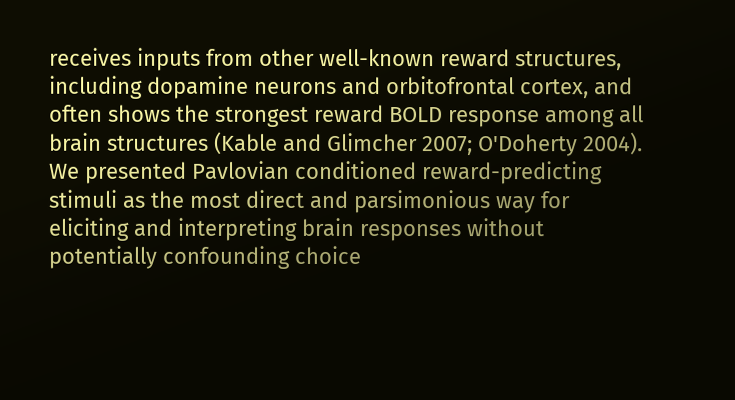receives inputs from other well-known reward structures, including dopamine neurons and orbitofrontal cortex, and often shows the strongest reward BOLD response among all brain structures (Kable and Glimcher 2007; O'Doherty 2004). We presented Pavlovian conditioned reward-predicting stimuli as the most direct and parsimonious way for eliciting and interpreting brain responses without potentially confounding choice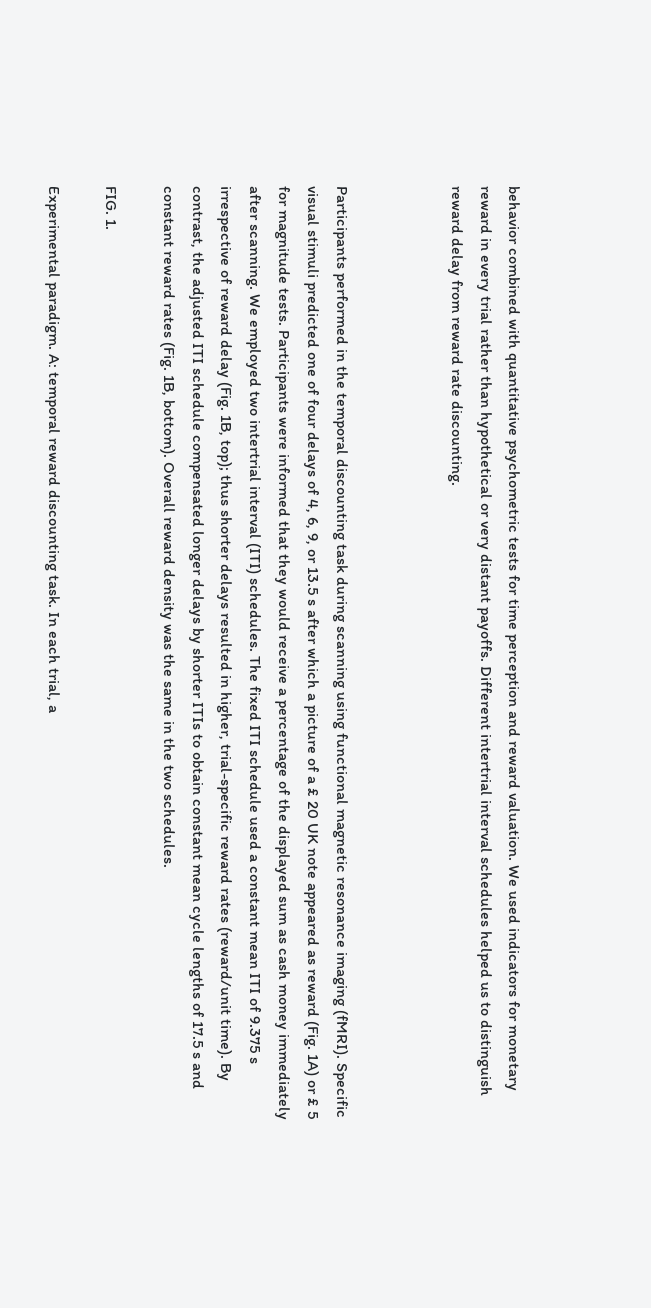behavior combined with quantitative psychometric tests for time perception and reward valuation. We used indicators for monetary reward in every trial rather than hypothetical or very distant payoffs. Different intertrial interval schedules helped us to distinguish reward delay from reward rate discounting.



Participants performed in the temporal discounting task during scanning using functional magnetic resonance imaging (fMRI). Specific visual stimuli predicted one of four delays of 4, 6, 9, or 13.5 s after which a picture of a £ 20 UK note appeared as reward (Fig. 1A) or £ 5 for magnitude tests. Participants were informed that they would receive a percentage of the displayed sum as cash money immediately after scanning. We employed two intertrial interval (ITI) schedules. The fixed ITI schedule used a constant mean ITI of 9.375 s irrespective of reward delay (Fig. 1B, top); thus shorter delays resulted in higher, trial-specific reward rates (reward/unit time). By contrast, the adjusted ITI schedule compensated longer delays by shorter ITIs to obtain constant mean cycle lengths of 17.5 s and constant reward rates (Fig. 1B, bottom). Overall reward density was the same in the two schedules.

FIG. 1.

Experimental paradigm. A: temporal reward discounting task. In each trial, a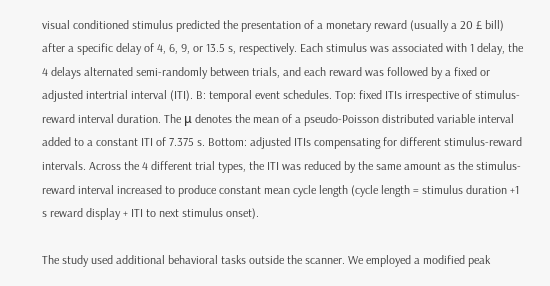visual conditioned stimulus predicted the presentation of a monetary reward (usually a 20 £ bill) after a specific delay of 4, 6, 9, or 13.5 s, respectively. Each stimulus was associated with 1 delay, the 4 delays alternated semi-randomly between trials, and each reward was followed by a fixed or adjusted intertrial interval (ITI). B: temporal event schedules. Top: fixed ITIs irrespective of stimulus-reward interval duration. The μ denotes the mean of a pseudo-Poisson distributed variable interval added to a constant ITI of 7.375 s. Bottom: adjusted ITIs compensating for different stimulus-reward intervals. Across the 4 different trial types, the ITI was reduced by the same amount as the stimulus-reward interval increased to produce constant mean cycle length (cycle length = stimulus duration +1 s reward display + ITI to next stimulus onset).

The study used additional behavioral tasks outside the scanner. We employed a modified peak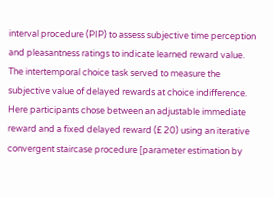interval procedure (PIP) to assess subjective time perception and pleasantness ratings to indicate learned reward value. The intertemporal choice task served to measure the subjective value of delayed rewards at choice indifference. Here participants chose between an adjustable immediate reward and a fixed delayed reward (£ 20) using an iterative convergent staircase procedure [parameter estimation by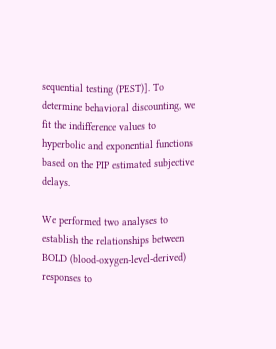sequential testing (PEST)]. To determine behavioral discounting, we fit the indifference values to hyperbolic and exponential functions based on the PIP estimated subjective delays.

We performed two analyses to establish the relationships between BOLD (blood-oxygen-level-derived) responses to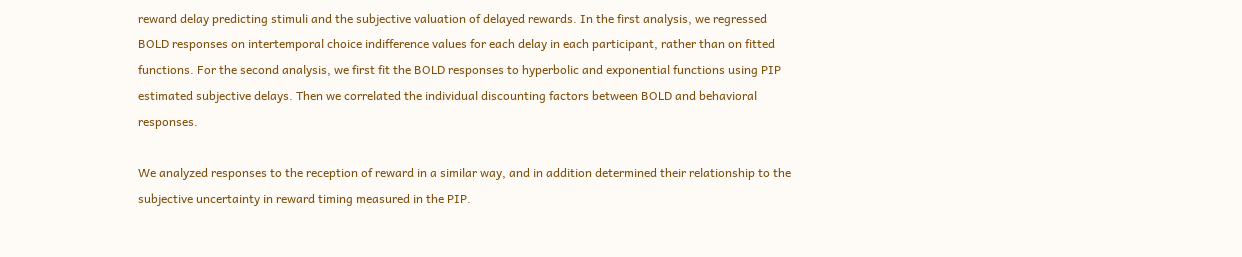reward delay predicting stimuli and the subjective valuation of delayed rewards. In the first analysis, we regressed BOLD responses on intertemporal choice indifference values for each delay in each participant, rather than on fitted functions. For the second analysis, we first fit the BOLD responses to hyperbolic and exponential functions using PIP estimated subjective delays. Then we correlated the individual discounting factors between BOLD and behavioral responses.

We analyzed responses to the reception of reward in a similar way, and in addition determined their relationship to the subjective uncertainty in reward timing measured in the PIP.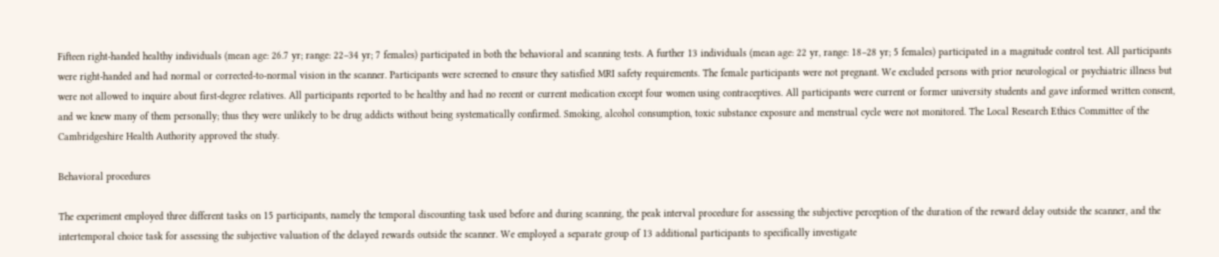Fifteen right-handed healthy individuals (mean age: 26.7 yr; range: 22–34 yr; 7 females) participated in both the behavioral and scanning tests. A further 13 individuals (mean age: 22 yr, range: 18–28 yr; 5 females) participated in a magnitude control test. All participants were right-handed and had normal or corrected-to-normal vision in the scanner. Participants were screened to ensure they satisfied MRI safety requirements. The female participants were not pregnant. We excluded persons with prior neurological or psychiatric illness but were not allowed to inquire about first-degree relatives. All participants reported to be healthy and had no recent or current medication except four women using contraceptives. All participants were current or former university students and gave informed written consent, and we knew many of them personally; thus they were unlikely to be drug addicts without being systematically confirmed. Smoking, alcohol consumption, toxic substance exposure and menstrual cycle were not monitored. The Local Research Ethics Committee of the Cambridgeshire Health Authority approved the study.

Behavioral procedures

The experiment employed three different tasks on 15 participants, namely the temporal discounting task used before and during scanning, the peak interval procedure for assessing the subjective perception of the duration of the reward delay outside the scanner, and the intertemporal choice task for assessing the subjective valuation of the delayed rewards outside the scanner. We employed a separate group of 13 additional participants to specifically investigate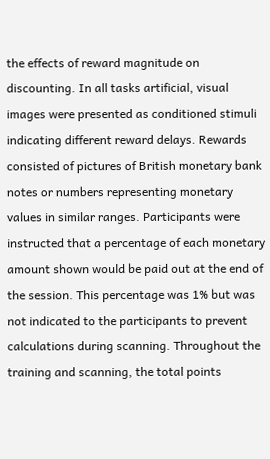the effects of reward magnitude on discounting. In all tasks artificial, visual images were presented as conditioned stimuli indicating different reward delays. Rewards consisted of pictures of British monetary bank notes or numbers representing monetary values in similar ranges. Participants were instructed that a percentage of each monetary amount shown would be paid out at the end of the session. This percentage was 1% but was not indicated to the participants to prevent calculations during scanning. Throughout the training and scanning, the total points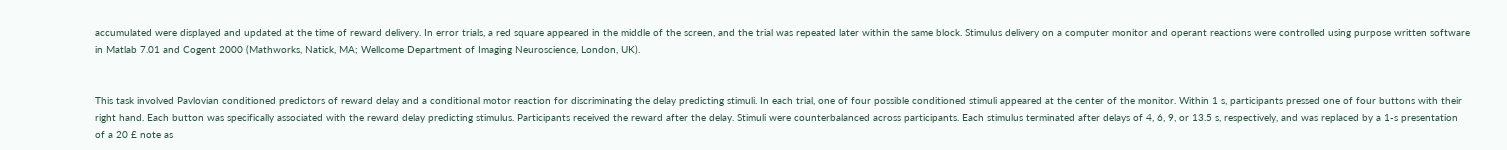accumulated were displayed and updated at the time of reward delivery. In error trials, a red square appeared in the middle of the screen, and the trial was repeated later within the same block. Stimulus delivery on a computer monitor and operant reactions were controlled using purpose written software in Matlab 7.01 and Cogent 2000 (Mathworks, Natick, MA; Wellcome Department of Imaging Neuroscience, London, UK).


This task involved Pavlovian conditioned predictors of reward delay and a conditional motor reaction for discriminating the delay predicting stimuli. In each trial, one of four possible conditioned stimuli appeared at the center of the monitor. Within 1 s, participants pressed one of four buttons with their right hand. Each button was specifically associated with the reward delay predicting stimulus. Participants received the reward after the delay. Stimuli were counterbalanced across participants. Each stimulus terminated after delays of 4, 6, 9, or 13.5 s, respectively, and was replaced by a 1-s presentation of a 20 £ note as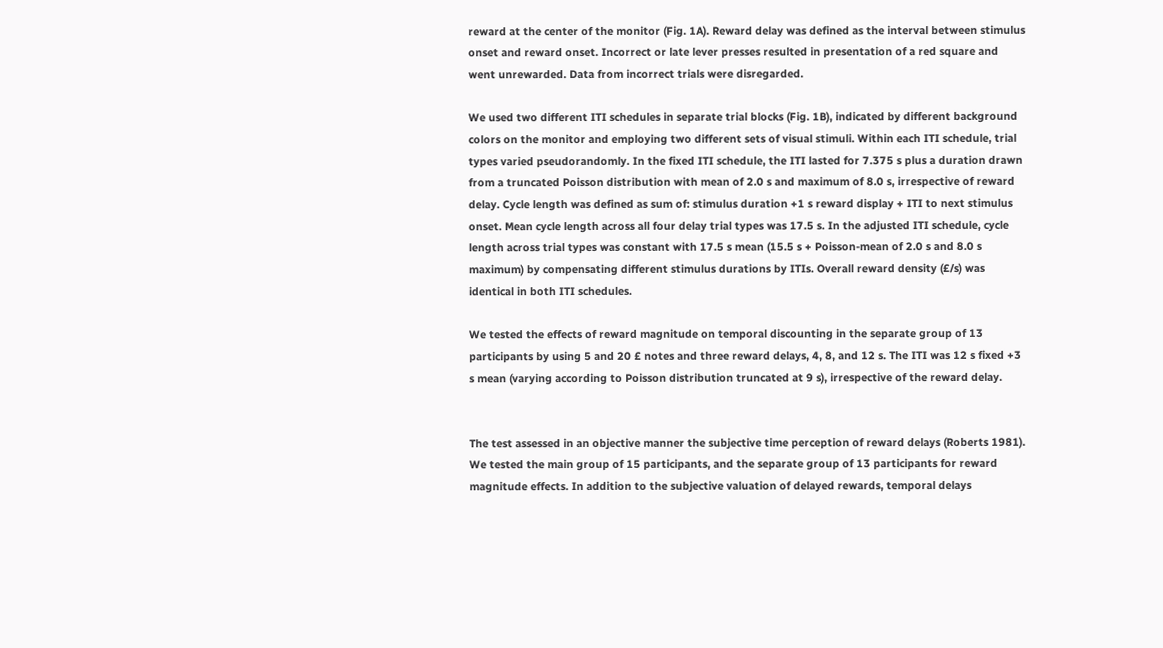reward at the center of the monitor (Fig. 1A). Reward delay was defined as the interval between stimulus onset and reward onset. Incorrect or late lever presses resulted in presentation of a red square and went unrewarded. Data from incorrect trials were disregarded.

We used two different ITI schedules in separate trial blocks (Fig. 1B), indicated by different background colors on the monitor and employing two different sets of visual stimuli. Within each ITI schedule, trial types varied pseudorandomly. In the fixed ITI schedule, the ITI lasted for 7.375 s plus a duration drawn from a truncated Poisson distribution with mean of 2.0 s and maximum of 8.0 s, irrespective of reward delay. Cycle length was defined as sum of: stimulus duration +1 s reward display + ITI to next stimulus onset. Mean cycle length across all four delay trial types was 17.5 s. In the adjusted ITI schedule, cycle length across trial types was constant with 17.5 s mean (15.5 s + Poisson-mean of 2.0 s and 8.0 s maximum) by compensating different stimulus durations by ITIs. Overall reward density (£/s) was identical in both ITI schedules.

We tested the effects of reward magnitude on temporal discounting in the separate group of 13 participants by using 5 and 20 £ notes and three reward delays, 4, 8, and 12 s. The ITI was 12 s fixed +3 s mean (varying according to Poisson distribution truncated at 9 s), irrespective of the reward delay.


The test assessed in an objective manner the subjective time perception of reward delays (Roberts 1981). We tested the main group of 15 participants, and the separate group of 13 participants for reward magnitude effects. In addition to the subjective valuation of delayed rewards, temporal delays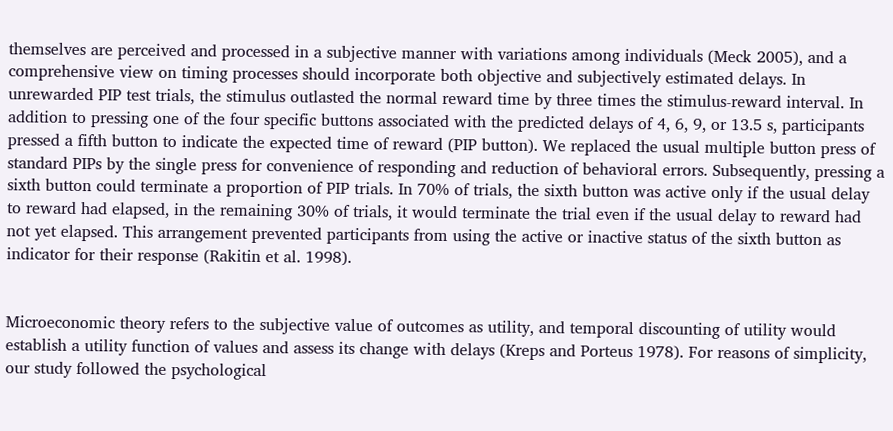themselves are perceived and processed in a subjective manner with variations among individuals (Meck 2005), and a comprehensive view on timing processes should incorporate both objective and subjectively estimated delays. In unrewarded PIP test trials, the stimulus outlasted the normal reward time by three times the stimulus-reward interval. In addition to pressing one of the four specific buttons associated with the predicted delays of 4, 6, 9, or 13.5 s, participants pressed a fifth button to indicate the expected time of reward (PIP button). We replaced the usual multiple button press of standard PIPs by the single press for convenience of responding and reduction of behavioral errors. Subsequently, pressing a sixth button could terminate a proportion of PIP trials. In 70% of trials, the sixth button was active only if the usual delay to reward had elapsed, in the remaining 30% of trials, it would terminate the trial even if the usual delay to reward had not yet elapsed. This arrangement prevented participants from using the active or inactive status of the sixth button as indicator for their response (Rakitin et al. 1998).


Microeconomic theory refers to the subjective value of outcomes as utility, and temporal discounting of utility would establish a utility function of values and assess its change with delays (Kreps and Porteus 1978). For reasons of simplicity, our study followed the psychological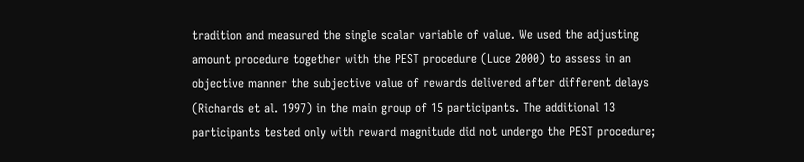tradition and measured the single scalar variable of value. We used the adjusting amount procedure together with the PEST procedure (Luce 2000) to assess in an objective manner the subjective value of rewards delivered after different delays (Richards et al. 1997) in the main group of 15 participants. The additional 13 participants tested only with reward magnitude did not undergo the PEST procedure;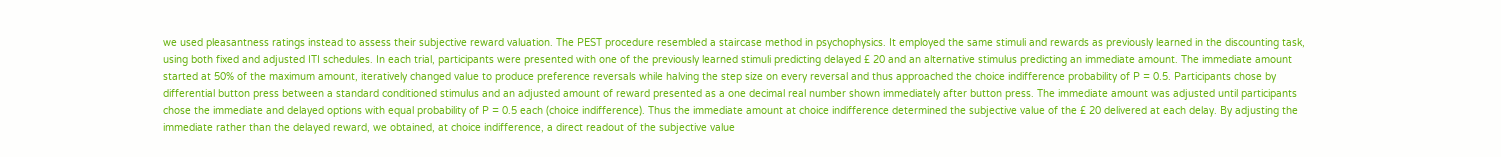we used pleasantness ratings instead to assess their subjective reward valuation. The PEST procedure resembled a staircase method in psychophysics. It employed the same stimuli and rewards as previously learned in the discounting task, using both fixed and adjusted ITI schedules. In each trial, participants were presented with one of the previously learned stimuli predicting delayed £ 20 and an alternative stimulus predicting an immediate amount. The immediate amount started at 50% of the maximum amount, iteratively changed value to produce preference reversals while halving the step size on every reversal and thus approached the choice indifference probability of P = 0.5. Participants chose by differential button press between a standard conditioned stimulus and an adjusted amount of reward presented as a one decimal real number shown immediately after button press. The immediate amount was adjusted until participants chose the immediate and delayed options with equal probability of P = 0.5 each (choice indifference). Thus the immediate amount at choice indifference determined the subjective value of the £ 20 delivered at each delay. By adjusting the immediate rather than the delayed reward, we obtained, at choice indifference, a direct readout of the subjective value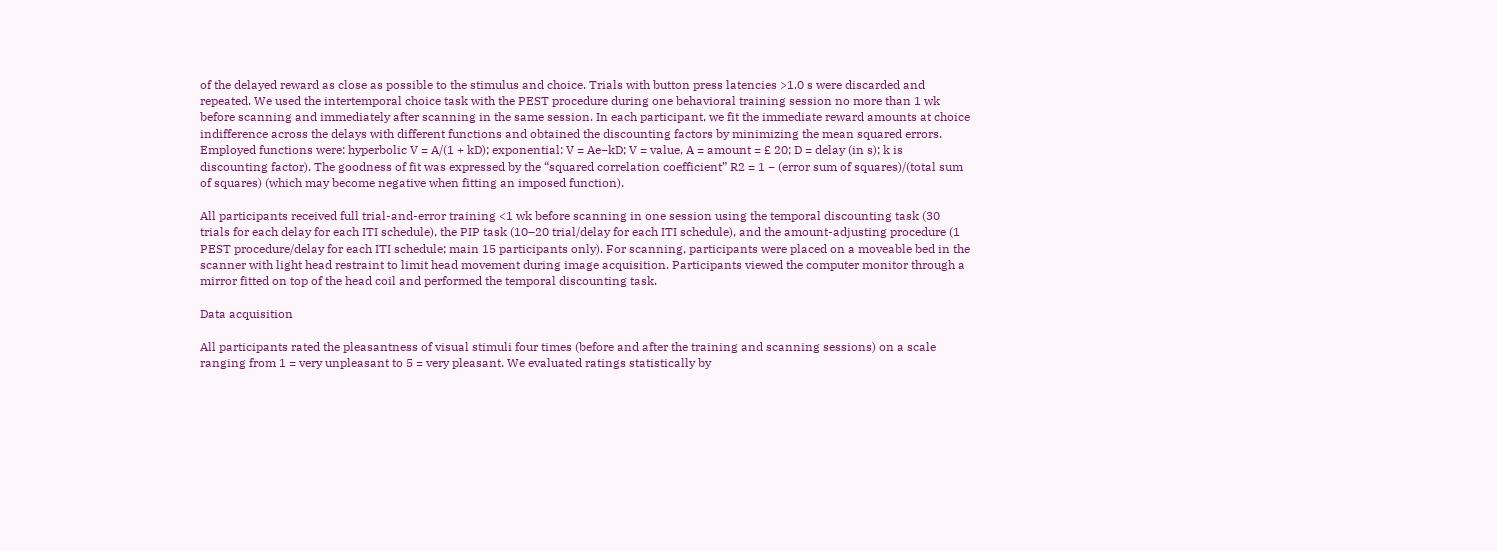of the delayed reward as close as possible to the stimulus and choice. Trials with button press latencies >1.0 s were discarded and repeated. We used the intertemporal choice task with the PEST procedure during one behavioral training session no more than 1 wk before scanning and immediately after scanning in the same session. In each participant, we fit the immediate reward amounts at choice indifference across the delays with different functions and obtained the discounting factors by minimizing the mean squared errors. Employed functions were: hyperbolic V = A/(1 + kD); exponential: V = Ae−kD; V = value, A = amount = £ 20; D = delay (in s); k is discounting factor). The goodness of fit was expressed by the “squared correlation coefficient” R2 = 1 − (error sum of squares)/(total sum of squares) (which may become negative when fitting an imposed function).

All participants received full trial-and-error training <1 wk before scanning in one session using the temporal discounting task (30 trials for each delay for each ITI schedule), the PIP task (10–20 trial/delay for each ITI schedule), and the amount-adjusting procedure (1 PEST procedure/delay for each ITI schedule; main 15 participants only). For scanning, participants were placed on a moveable bed in the scanner with light head restraint to limit head movement during image acquisition. Participants viewed the computer monitor through a mirror fitted on top of the head coil and performed the temporal discounting task.

Data acquisition

All participants rated the pleasantness of visual stimuli four times (before and after the training and scanning sessions) on a scale ranging from 1 = very unpleasant to 5 = very pleasant. We evaluated ratings statistically by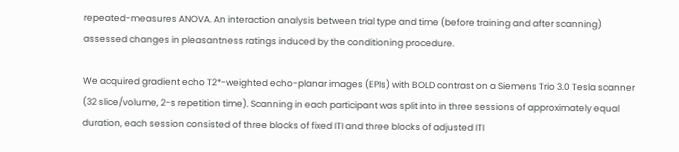repeated-measures ANOVA. An interaction analysis between trial type and time (before training and after scanning) assessed changes in pleasantness ratings induced by the conditioning procedure.

We acquired gradient echo T2*-weighted echo-planar images (EPIs) with BOLD contrast on a Siemens Trio 3.0 Tesla scanner (32 slice/volume, 2-s repetition time). Scanning in each participant was split into in three sessions of approximately equal duration, each session consisted of three blocks of fixed ITI and three blocks of adjusted ITI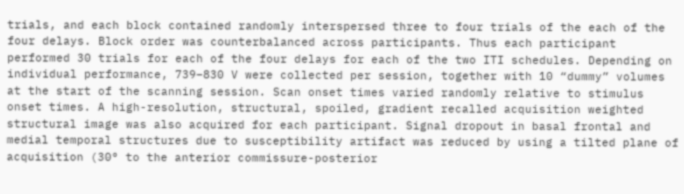trials, and each block contained randomly interspersed three to four trials of the each of the four delays. Block order was counterbalanced across participants. Thus each participant performed 30 trials for each of the four delays for each of the two ITI schedules. Depending on individual performance, 739–830 V were collected per session, together with 10 “dummy” volumes at the start of the scanning session. Scan onset times varied randomly relative to stimulus onset times. A high-resolution, structural, spoiled, gradient recalled acquisition weighted structural image was also acquired for each participant. Signal dropout in basal frontal and medial temporal structures due to susceptibility artifact was reduced by using a tilted plane of acquisition (30° to the anterior commissure-posterior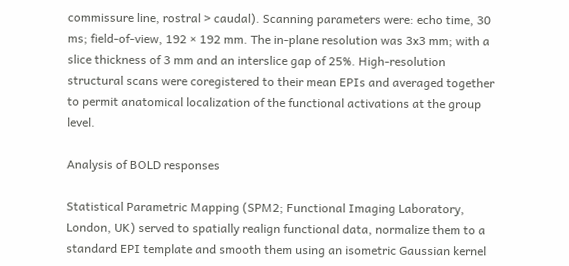commissure line, rostral > caudal). Scanning parameters were: echo time, 30 ms; field-of-view, 192 × 192 mm. The in-plane resolution was 3x3 mm; with a slice thickness of 3 mm and an interslice gap of 25%. High-resolution structural scans were coregistered to their mean EPIs and averaged together to permit anatomical localization of the functional activations at the group level.

Analysis of BOLD responses

Statistical Parametric Mapping (SPM2; Functional Imaging Laboratory, London, UK) served to spatially realign functional data, normalize them to a standard EPI template and smooth them using an isometric Gaussian kernel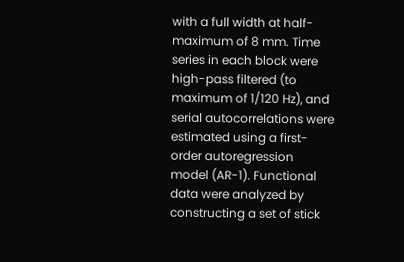with a full width at half-maximum of 8 mm. Time series in each block were high-pass filtered (to maximum of 1/120 Hz), and serial autocorrelations were estimated using a first-order autoregression model (AR-1). Functional data were analyzed by constructing a set of stick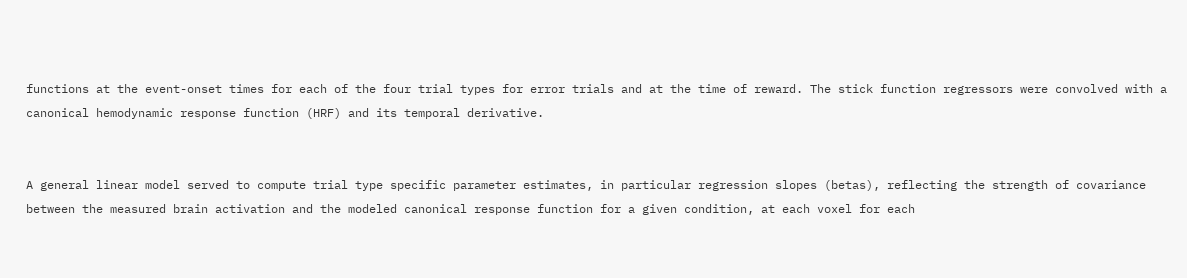functions at the event-onset times for each of the four trial types for error trials and at the time of reward. The stick function regressors were convolved with a canonical hemodynamic response function (HRF) and its temporal derivative.


A general linear model served to compute trial type specific parameter estimates, in particular regression slopes (betas), reflecting the strength of covariance between the measured brain activation and the modeled canonical response function for a given condition, at each voxel for each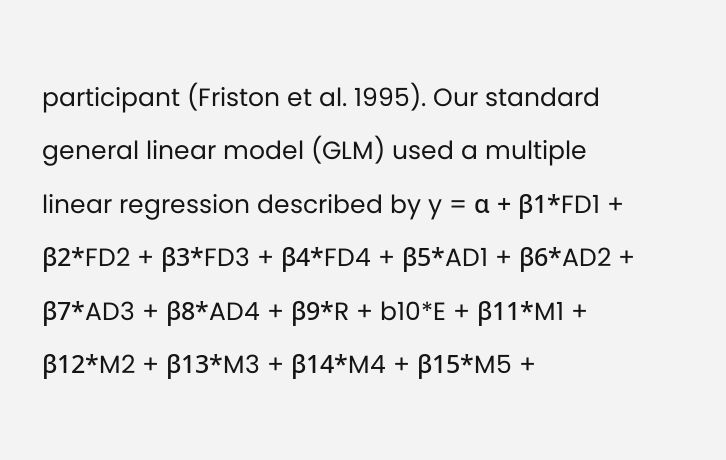participant (Friston et al. 1995). Our standard general linear model (GLM) used a multiple linear regression described by y = α + β1*FD1 + β2*FD2 + β3*FD3 + β4*FD4 + β5*AD1 + β6*AD2 + β7*AD3 + β8*AD4 + β9*R + b10*E + β11*M1 + β12*M2 + β13*M3 + β14*M4 + β15*M5 +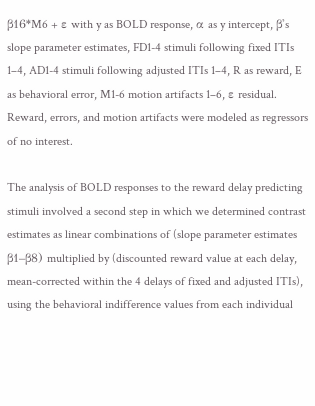β16*M6 + ε with y as BOLD response, α as y intercept, β's slope parameter estimates, FD1-4 stimuli following fixed ITIs 1–4, AD1-4 stimuli following adjusted ITIs 1–4, R as reward, E as behavioral error, M1-6 motion artifacts 1–6, ε residual. Reward, errors, and motion artifacts were modeled as regressors of no interest.

The analysis of BOLD responses to the reward delay predicting stimuli involved a second step in which we determined contrast estimates as linear combinations of (slope parameter estimates β1–β8) multiplied by (discounted reward value at each delay, mean-corrected within the 4 delays of fixed and adjusted ITIs), using the behavioral indifference values from each individual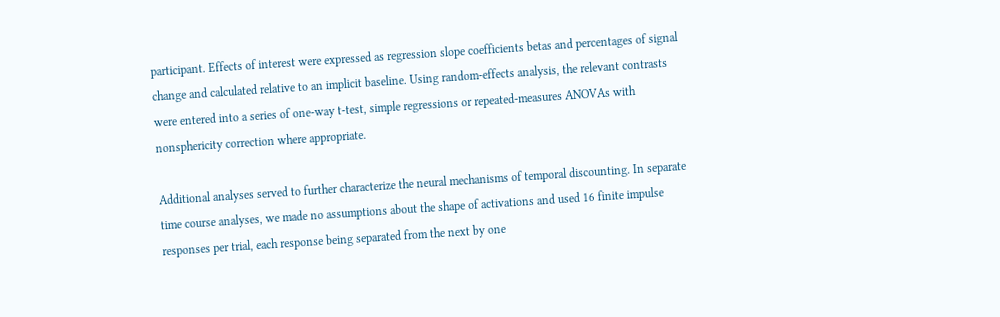participant. Effects of interest were expressed as regression slope coefficients betas and percentages of signal change and calculated relative to an implicit baseline. Using random-effects analysis, the relevant contrasts were entered into a series of one-way t-test, simple regressions or repeated-measures ANOVAs with nonsphericity correction where appropriate.

Additional analyses served to further characterize the neural mechanisms of temporal discounting. In separate time course analyses, we made no assumptions about the shape of activations and used 16 finite impulse responses per trial, each response being separated from the next by one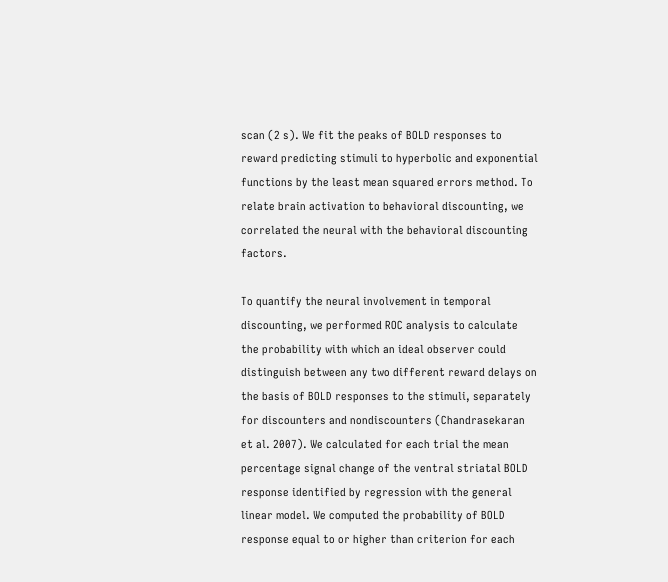scan (2 s). We fit the peaks of BOLD responses to reward predicting stimuli to hyperbolic and exponential functions by the least mean squared errors method. To relate brain activation to behavioral discounting, we correlated the neural with the behavioral discounting factors.

To quantify the neural involvement in temporal discounting, we performed ROC analysis to calculate the probability with which an ideal observer could distinguish between any two different reward delays on the basis of BOLD responses to the stimuli, separately for discounters and nondiscounters (Chandrasekaran et al. 2007). We calculated for each trial the mean percentage signal change of the ventral striatal BOLD response identified by regression with the general linear model. We computed the probability of BOLD response equal to or higher than criterion for each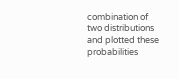combination of two distributions and plotted these probabilities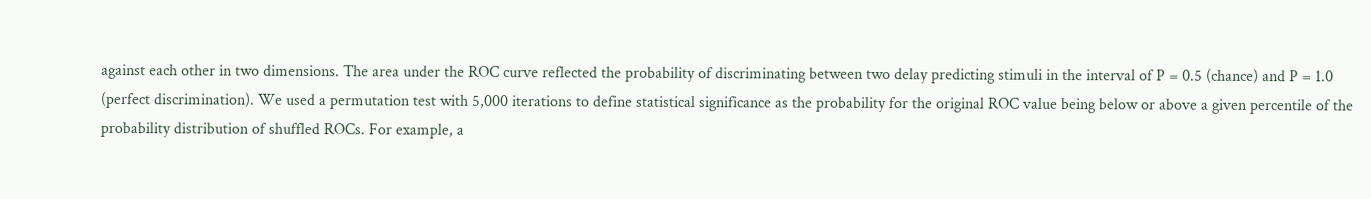against each other in two dimensions. The area under the ROC curve reflected the probability of discriminating between two delay predicting stimuli in the interval of P = 0.5 (chance) and P = 1.0 (perfect discrimination). We used a permutation test with 5,000 iterations to define statistical significance as the probability for the original ROC value being below or above a given percentile of the probability distribution of shuffled ROCs. For example, a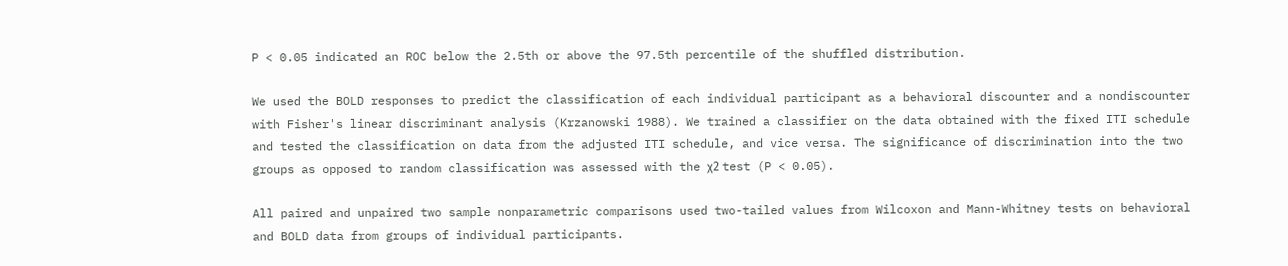P < 0.05 indicated an ROC below the 2.5th or above the 97.5th percentile of the shuffled distribution.

We used the BOLD responses to predict the classification of each individual participant as a behavioral discounter and a nondiscounter with Fisher's linear discriminant analysis (Krzanowski 1988). We trained a classifier on the data obtained with the fixed ITI schedule and tested the classification on data from the adjusted ITI schedule, and vice versa. The significance of discrimination into the two groups as opposed to random classification was assessed with the χ2 test (P < 0.05).

All paired and unpaired two sample nonparametric comparisons used two-tailed values from Wilcoxon and Mann-Whitney tests on behavioral and BOLD data from groups of individual participants.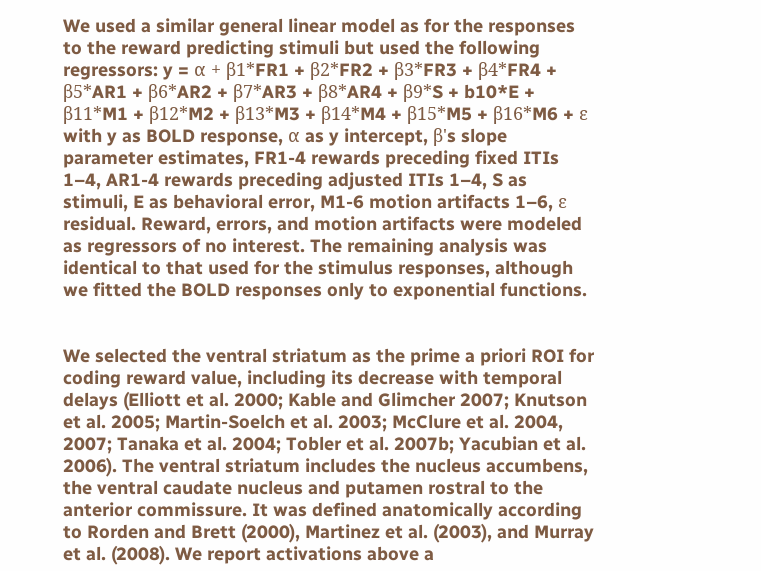We used a similar general linear model as for the responses to the reward predicting stimuli but used the following regressors: y = α + β1*FR1 + β2*FR2 + β3*FR3 + β4*FR4 + β5*AR1 + β6*AR2 + β7*AR3 + β8*AR4 + β9*S + b10*E + β11*M1 + β12*M2 + β13*M3 + β14*M4 + β15*M5 + β16*M6 + ε with y as BOLD response, α as y intercept, β's slope parameter estimates, FR1-4 rewards preceding fixed ITIs 1–4, AR1-4 rewards preceding adjusted ITIs 1–4, S as stimuli, E as behavioral error, M1-6 motion artifacts 1–6, ε residual. Reward, errors, and motion artifacts were modeled as regressors of no interest. The remaining analysis was identical to that used for the stimulus responses, although we fitted the BOLD responses only to exponential functions.


We selected the ventral striatum as the prime a priori ROI for coding reward value, including its decrease with temporal delays (Elliott et al. 2000; Kable and Glimcher 2007; Knutson et al. 2005; Martin-Soelch et al. 2003; McClure et al. 2004, 2007; Tanaka et al. 2004; Tobler et al. 2007b; Yacubian et al. 2006). The ventral striatum includes the nucleus accumbens, the ventral caudate nucleus and putamen rostral to the anterior commissure. It was defined anatomically according to Rorden and Brett (2000), Martinez et al. (2003), and Murray et al. (2008). We report activations above a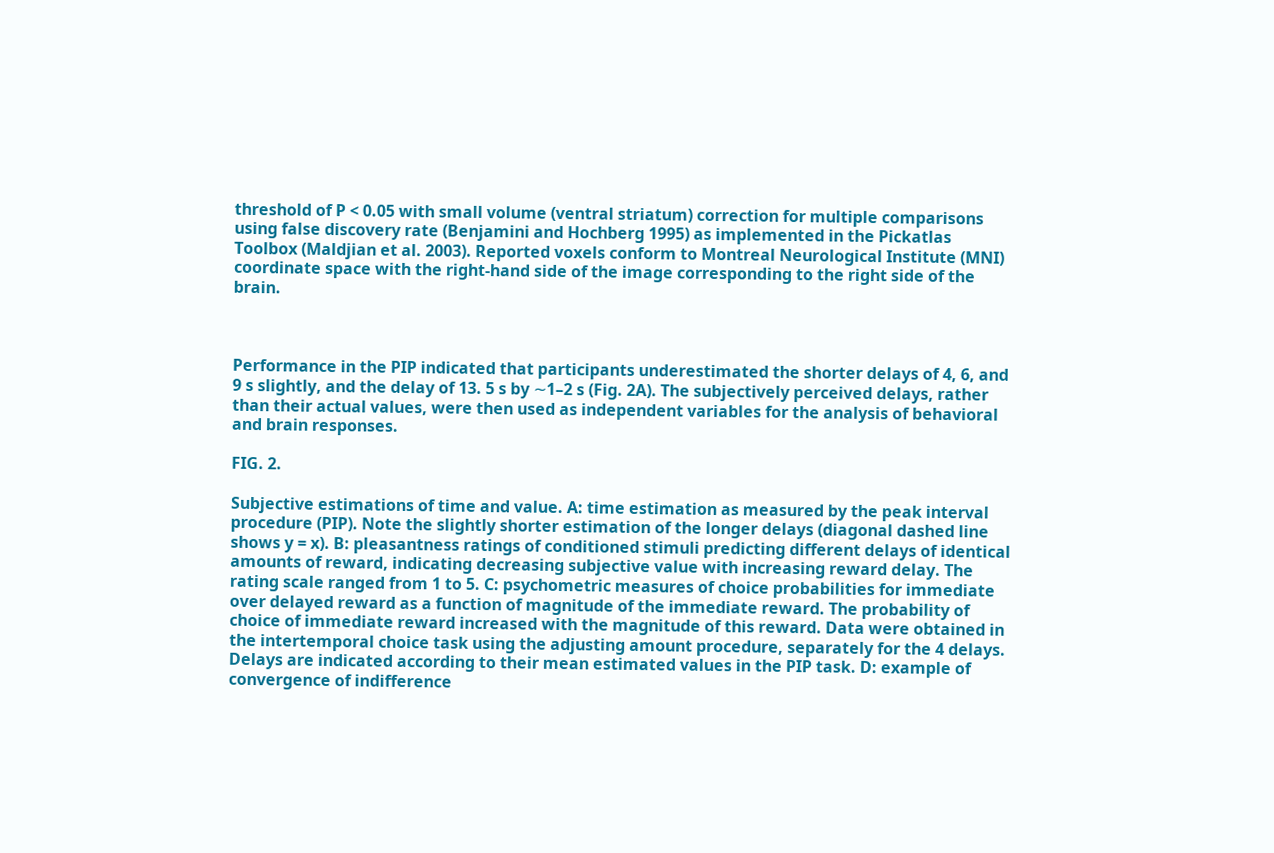threshold of P < 0.05 with small volume (ventral striatum) correction for multiple comparisons using false discovery rate (Benjamini and Hochberg 1995) as implemented in the Pickatlas Toolbox (Maldjian et al. 2003). Reported voxels conform to Montreal Neurological Institute (MNI) coordinate space with the right-hand side of the image corresponding to the right side of the brain.



Performance in the PIP indicated that participants underestimated the shorter delays of 4, 6, and 9 s slightly, and the delay of 13. 5 s by ∼1–2 s (Fig. 2A). The subjectively perceived delays, rather than their actual values, were then used as independent variables for the analysis of behavioral and brain responses.

FIG. 2.

Subjective estimations of time and value. A: time estimation as measured by the peak interval procedure (PIP). Note the slightly shorter estimation of the longer delays (diagonal dashed line shows y = x). B: pleasantness ratings of conditioned stimuli predicting different delays of identical amounts of reward, indicating decreasing subjective value with increasing reward delay. The rating scale ranged from 1 to 5. C: psychometric measures of choice probabilities for immediate over delayed reward as a function of magnitude of the immediate reward. The probability of choice of immediate reward increased with the magnitude of this reward. Data were obtained in the intertemporal choice task using the adjusting amount procedure, separately for the 4 delays. Delays are indicated according to their mean estimated values in the PIP task. D: example of convergence of indifference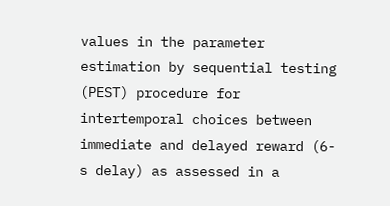values in the parameter estimation by sequential testing (PEST) procedure for intertemporal choices between immediate and delayed reward (6-s delay) as assessed in a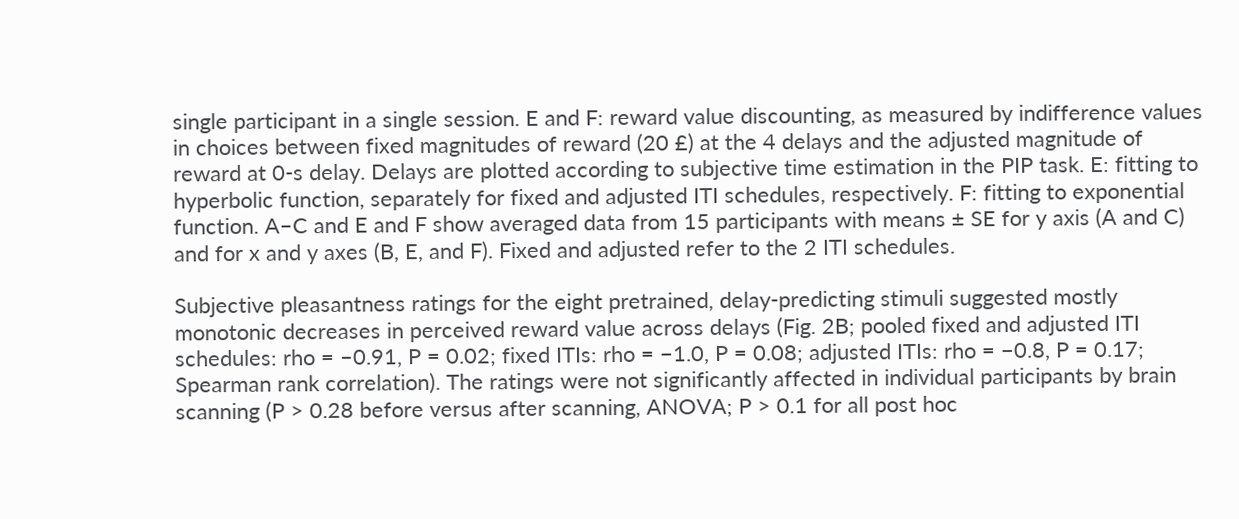single participant in a single session. E and F: reward value discounting, as measured by indifference values in choices between fixed magnitudes of reward (20 £) at the 4 delays and the adjusted magnitude of reward at 0-s delay. Delays are plotted according to subjective time estimation in the PIP task. E: fitting to hyperbolic function, separately for fixed and adjusted ITI schedules, respectively. F: fitting to exponential function. A–C and E and F show averaged data from 15 participants with means ± SE for y axis (A and C) and for x and y axes (B, E, and F). Fixed and adjusted refer to the 2 ITI schedules.

Subjective pleasantness ratings for the eight pretrained, delay-predicting stimuli suggested mostly monotonic decreases in perceived reward value across delays (Fig. 2B; pooled fixed and adjusted ITI schedules: rho = –0.91, P = 0.02; fixed ITIs: rho = −1.0, P = 0.08; adjusted ITIs: rho = −0.8, P = 0.17; Spearman rank correlation). The ratings were not significantly affected in individual participants by brain scanning (P > 0.28 before versus after scanning, ANOVA; P > 0.1 for all post hoc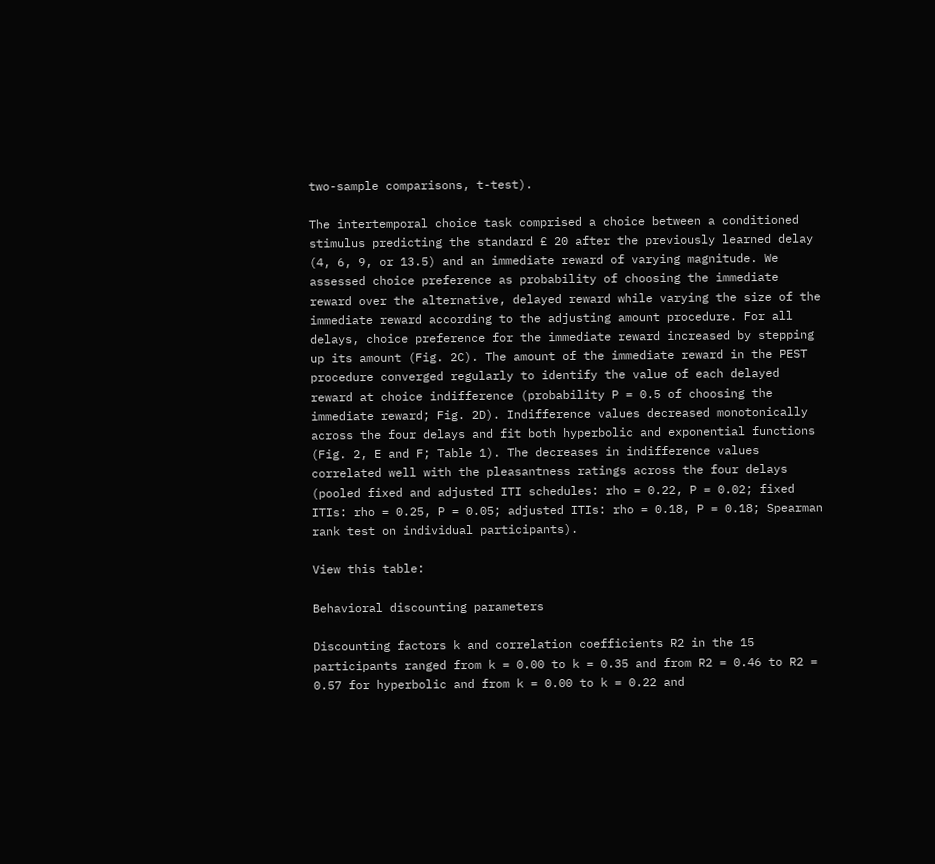two-sample comparisons, t-test).

The intertemporal choice task comprised a choice between a conditioned stimulus predicting the standard £ 20 after the previously learned delay (4, 6, 9, or 13.5) and an immediate reward of varying magnitude. We assessed choice preference as probability of choosing the immediate reward over the alternative, delayed reward while varying the size of the immediate reward according to the adjusting amount procedure. For all delays, choice preference for the immediate reward increased by stepping up its amount (Fig. 2C). The amount of the immediate reward in the PEST procedure converged regularly to identify the value of each delayed reward at choice indifference (probability P = 0.5 of choosing the immediate reward; Fig. 2D). Indifference values decreased monotonically across the four delays and fit both hyperbolic and exponential functions (Fig. 2, E and F; Table 1). The decreases in indifference values correlated well with the pleasantness ratings across the four delays (pooled fixed and adjusted ITI schedules: rho = 0.22, P = 0.02; fixed ITIs: rho = 0.25, P = 0.05; adjusted ITIs: rho = 0.18, P = 0.18; Spearman rank test on individual participants).

View this table:

Behavioral discounting parameters

Discounting factors k and correlation coefficients R2 in the 15 participants ranged from k = 0.00 to k = 0.35 and from R2 = 0.46 to R2 = 0.57 for hyperbolic and from k = 0.00 to k = 0.22 and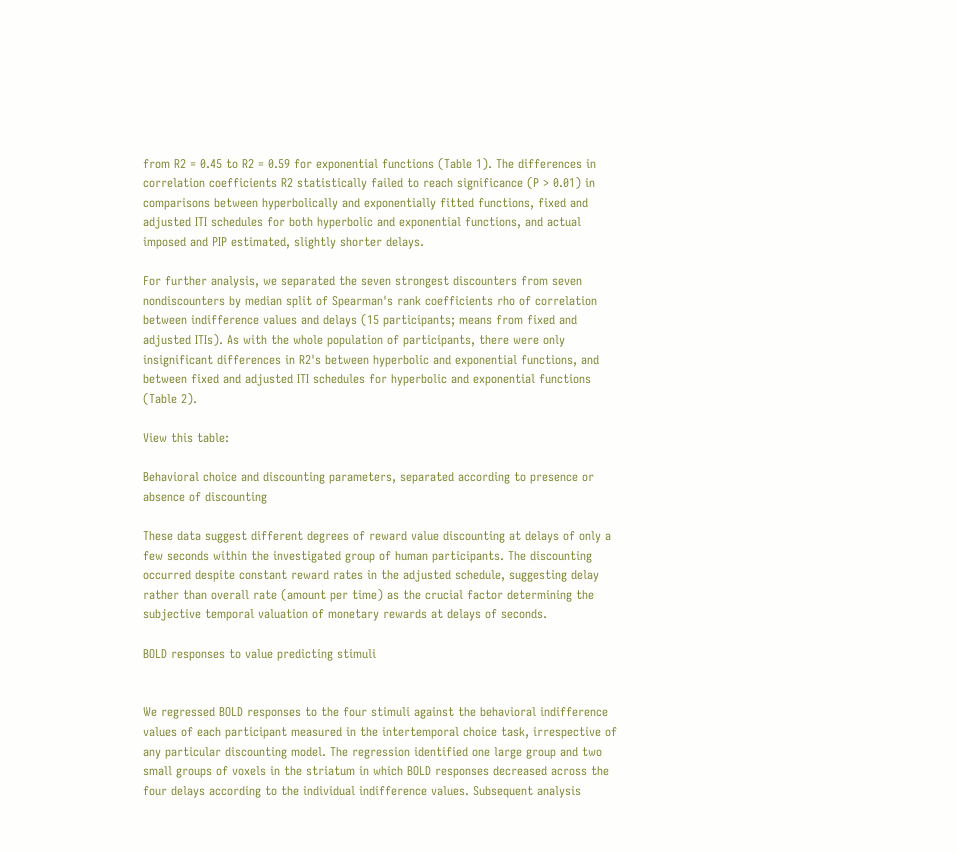from R2 = 0.45 to R2 = 0.59 for exponential functions (Table 1). The differences in correlation coefficients R2 statistically failed to reach significance (P > 0.01) in comparisons between hyperbolically and exponentially fitted functions, fixed and adjusted ITI schedules for both hyperbolic and exponential functions, and actual imposed and PIP estimated, slightly shorter delays.

For further analysis, we separated the seven strongest discounters from seven nondiscounters by median split of Spearman's rank coefficients rho of correlation between indifference values and delays (15 participants; means from fixed and adjusted ITIs). As with the whole population of participants, there were only insignificant differences in R2's between hyperbolic and exponential functions, and between fixed and adjusted ITI schedules for hyperbolic and exponential functions (Table 2).

View this table:

Behavioral choice and discounting parameters, separated according to presence or absence of discounting

These data suggest different degrees of reward value discounting at delays of only a few seconds within the investigated group of human participants. The discounting occurred despite constant reward rates in the adjusted schedule, suggesting delay rather than overall rate (amount per time) as the crucial factor determining the subjective temporal valuation of monetary rewards at delays of seconds.

BOLD responses to value predicting stimuli


We regressed BOLD responses to the four stimuli against the behavioral indifference values of each participant measured in the intertemporal choice task, irrespective of any particular discounting model. The regression identified one large group and two small groups of voxels in the striatum in which BOLD responses decreased across the four delays according to the individual indifference values. Subsequent analysis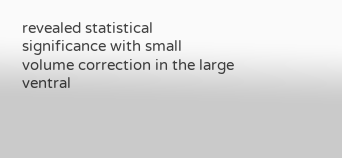revealed statistical significance with small volume correction in the large ventral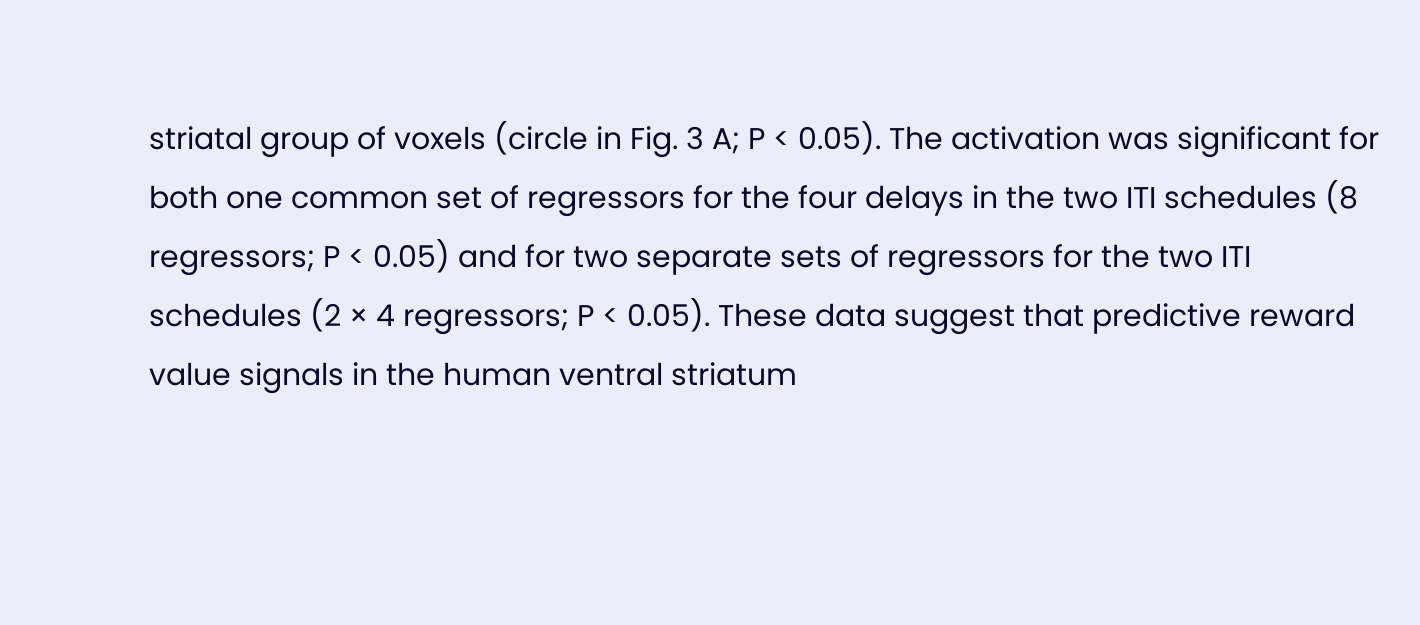striatal group of voxels (circle in Fig. 3 A; P < 0.05). The activation was significant for both one common set of regressors for the four delays in the two ITI schedules (8 regressors; P < 0.05) and for two separate sets of regressors for the two ITI schedules (2 × 4 regressors; P < 0.05). These data suggest that predictive reward value signals in the human ventral striatum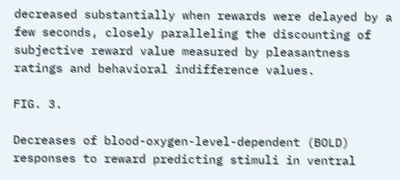decreased substantially when rewards were delayed by a few seconds, closely paralleling the discounting of subjective reward value measured by pleasantness ratings and behavioral indifference values.

FIG. 3.

Decreases of blood-oxygen-level-dependent (BOLD) responses to reward predicting stimuli in ventral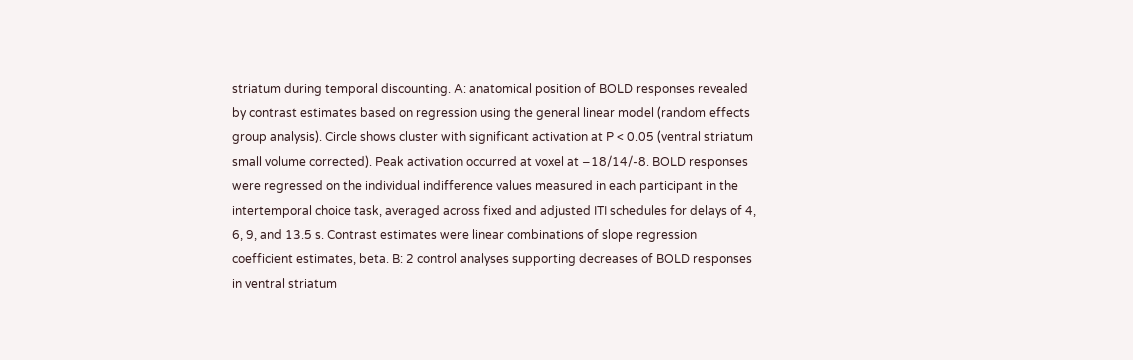striatum during temporal discounting. A: anatomical position of BOLD responses revealed by contrast estimates based on regression using the general linear model (random effects group analysis). Circle shows cluster with significant activation at P < 0.05 (ventral striatum small volume corrected). Peak activation occurred at voxel at −18/14/-8. BOLD responses were regressed on the individual indifference values measured in each participant in the intertemporal choice task, averaged across fixed and adjusted ITI schedules for delays of 4, 6, 9, and 13.5 s. Contrast estimates were linear combinations of slope regression coefficient estimates, beta. B: 2 control analyses supporting decreases of BOLD responses in ventral striatum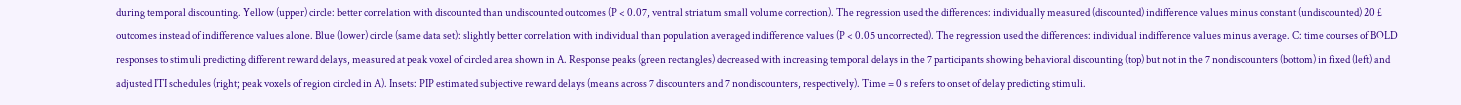during temporal discounting. Yellow (upper) circle: better correlation with discounted than undiscounted outcomes (P < 0.07, ventral striatum small volume correction). The regression used the differences: individually measured (discounted) indifference values minus constant (undiscounted) 20 £ outcomes instead of indifference values alone. Blue (lower) circle (same data set): slightly better correlation with individual than population averaged indifference values (P < 0.05 uncorrected). The regression used the differences: individual indifference values minus average. C: time courses of BOLD responses to stimuli predicting different reward delays, measured at peak voxel of circled area shown in A. Response peaks (green rectangles) decreased with increasing temporal delays in the 7 participants showing behavioral discounting (top) but not in the 7 nondiscounters (bottom) in fixed (left) and adjusted ITI schedules (right; peak voxels of region circled in A). Insets: PIP estimated subjective reward delays (means across 7 discounters and 7 nondiscounters, respectively). Time = 0 s refers to onset of delay predicting stimuli.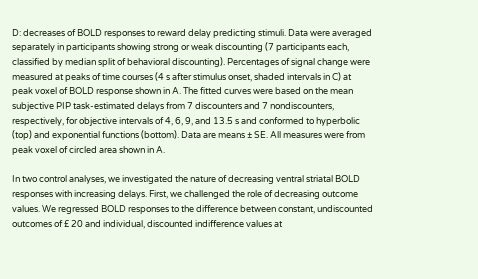D: decreases of BOLD responses to reward delay predicting stimuli. Data were averaged separately in participants showing strong or weak discounting (7 participants each, classified by median split of behavioral discounting). Percentages of signal change were measured at peaks of time courses (4 s after stimulus onset, shaded intervals in C) at peak voxel of BOLD response shown in A. The fitted curves were based on the mean subjective PIP task-estimated delays from 7 discounters and 7 nondiscounters, respectively, for objective intervals of 4, 6, 9, and 13.5 s and conformed to hyperbolic (top) and exponential functions (bottom). Data are means ± SE. All measures were from peak voxel of circled area shown in A.

In two control analyses, we investigated the nature of decreasing ventral striatal BOLD responses with increasing delays. First, we challenged the role of decreasing outcome values. We regressed BOLD responses to the difference between constant, undiscounted outcomes of £ 20 and individual, discounted indifference values at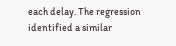each delay. The regression identified a similar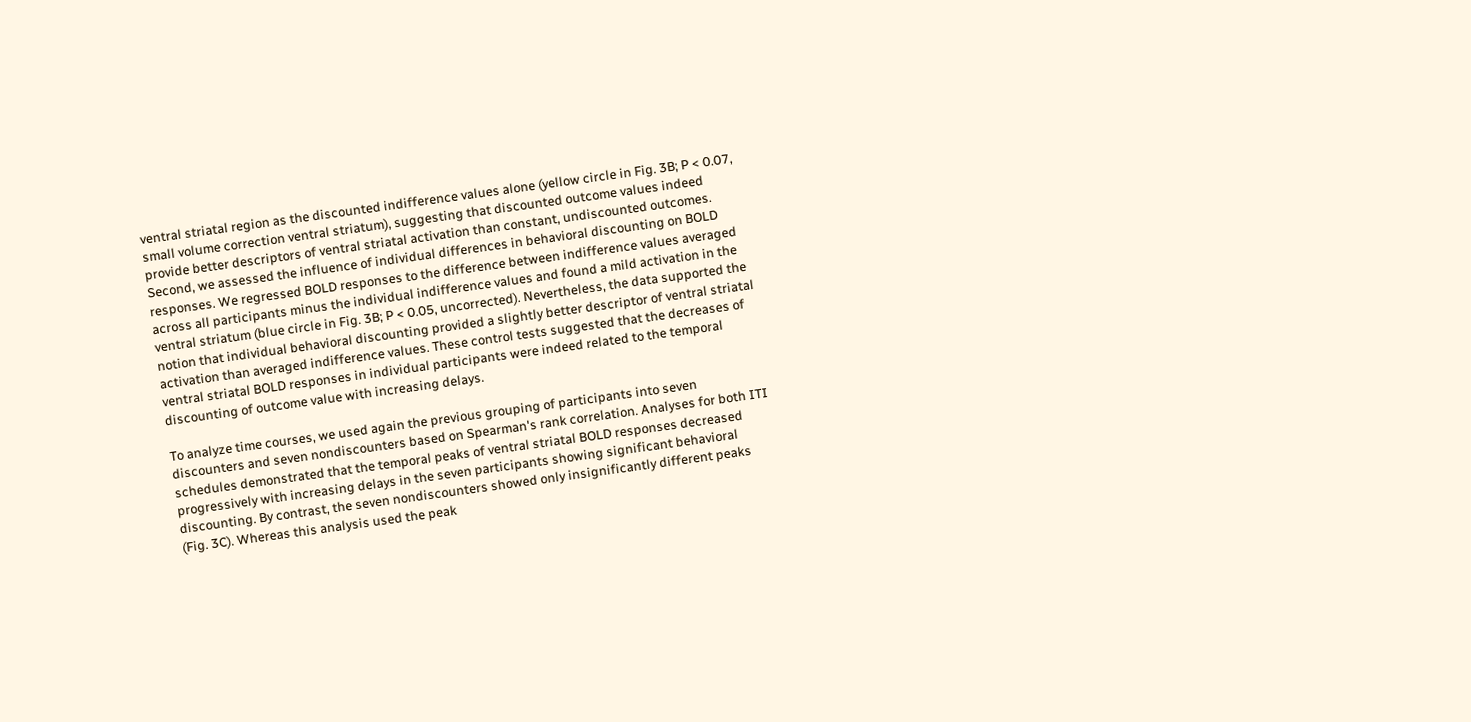ventral striatal region as the discounted indifference values alone (yellow circle in Fig. 3B; P < 0.07, small volume correction ventral striatum), suggesting that discounted outcome values indeed provide better descriptors of ventral striatal activation than constant, undiscounted outcomes. Second, we assessed the influence of individual differences in behavioral discounting on BOLD responses. We regressed BOLD responses to the difference between indifference values averaged across all participants minus the individual indifference values and found a mild activation in the ventral striatum (blue circle in Fig. 3B; P < 0.05, uncorrected). Nevertheless, the data supported the notion that individual behavioral discounting provided a slightly better descriptor of ventral striatal activation than averaged indifference values. These control tests suggested that the decreases of ventral striatal BOLD responses in individual participants were indeed related to the temporal discounting of outcome value with increasing delays.

To analyze time courses, we used again the previous grouping of participants into seven discounters and seven nondiscounters based on Spearman's rank correlation. Analyses for both ITI schedules demonstrated that the temporal peaks of ventral striatal BOLD responses decreased progressively with increasing delays in the seven participants showing significant behavioral discounting. By contrast, the seven nondiscounters showed only insignificantly different peaks (Fig. 3C). Whereas this analysis used the peak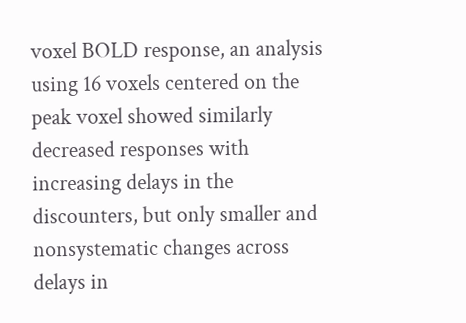voxel BOLD response, an analysis using 16 voxels centered on the peak voxel showed similarly decreased responses with increasing delays in the discounters, but only smaller and nonsystematic changes across delays in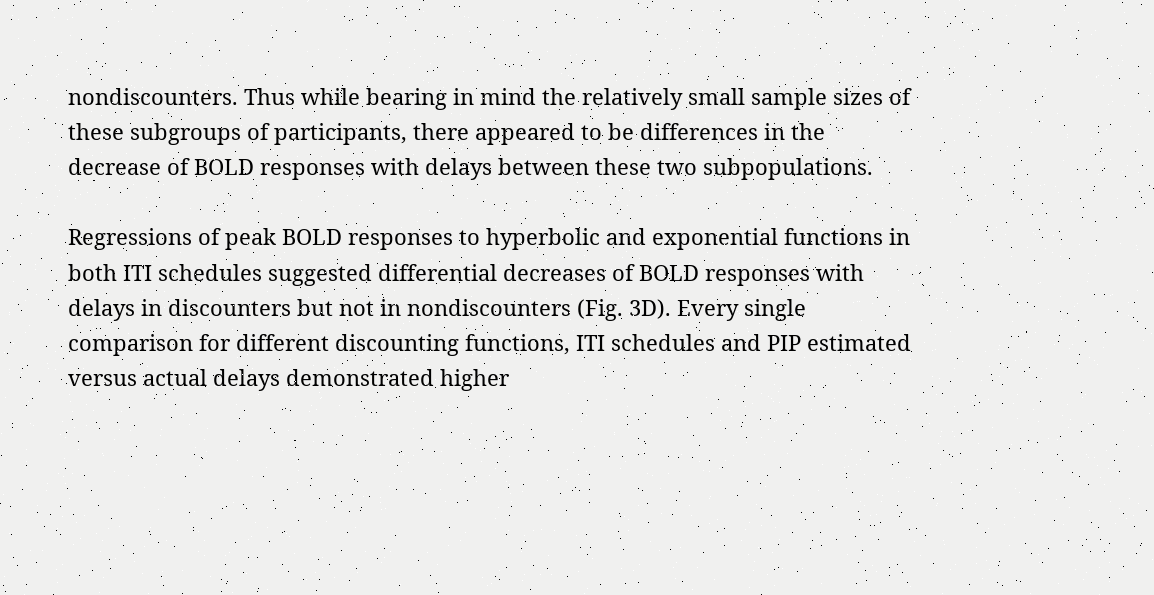nondiscounters. Thus while bearing in mind the relatively small sample sizes of these subgroups of participants, there appeared to be differences in the decrease of BOLD responses with delays between these two subpopulations.

Regressions of peak BOLD responses to hyperbolic and exponential functions in both ITI schedules suggested differential decreases of BOLD responses with delays in discounters but not in nondiscounters (Fig. 3D). Every single comparison for different discounting functions, ITI schedules and PIP estimated versus actual delays demonstrated higher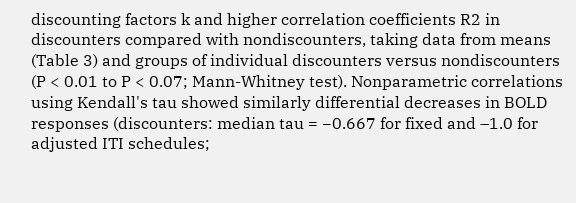discounting factors k and higher correlation coefficients R2 in discounters compared with nondiscounters, taking data from means (Table 3) and groups of individual discounters versus nondiscounters (P < 0.01 to P < 0.07; Mann-Whitney test). Nonparametric correlations using Kendall's tau showed similarly differential decreases in BOLD responses (discounters: median tau = −0.667 for fixed and –1.0 for adjusted ITI schedules;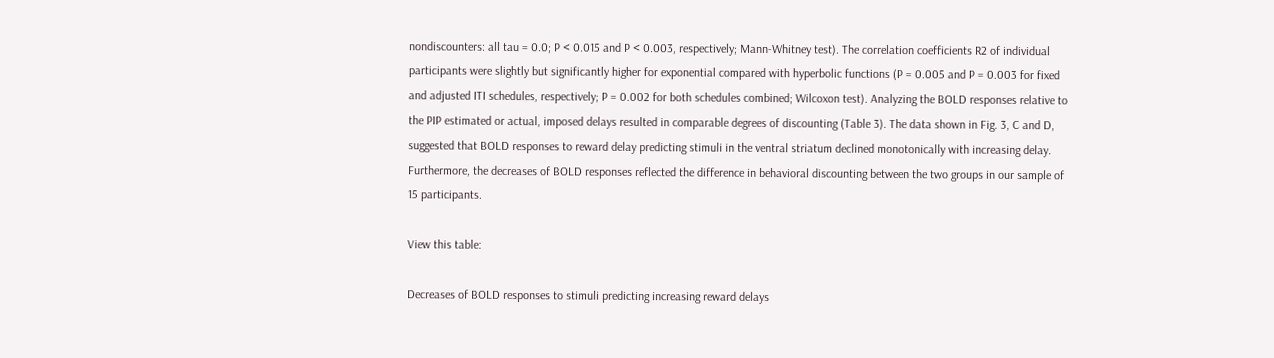nondiscounters: all tau = 0.0; P < 0.015 and P < 0.003, respectively; Mann-Whitney test). The correlation coefficients R2 of individual participants were slightly but significantly higher for exponential compared with hyperbolic functions (P = 0.005 and P = 0.003 for fixed and adjusted ITI schedules, respectively; P = 0.002 for both schedules combined; Wilcoxon test). Analyzing the BOLD responses relative to the PIP estimated or actual, imposed delays resulted in comparable degrees of discounting (Table 3). The data shown in Fig. 3, C and D, suggested that BOLD responses to reward delay predicting stimuli in the ventral striatum declined monotonically with increasing delay. Furthermore, the decreases of BOLD responses reflected the difference in behavioral discounting between the two groups in our sample of 15 participants.

View this table:

Decreases of BOLD responses to stimuli predicting increasing reward delays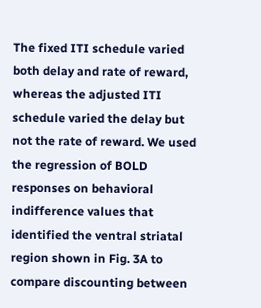The fixed ITI schedule varied both delay and rate of reward, whereas the adjusted ITI schedule varied the delay but not the rate of reward. We used the regression of BOLD responses on behavioral indifference values that identified the ventral striatal region shown in Fig. 3A to compare discounting between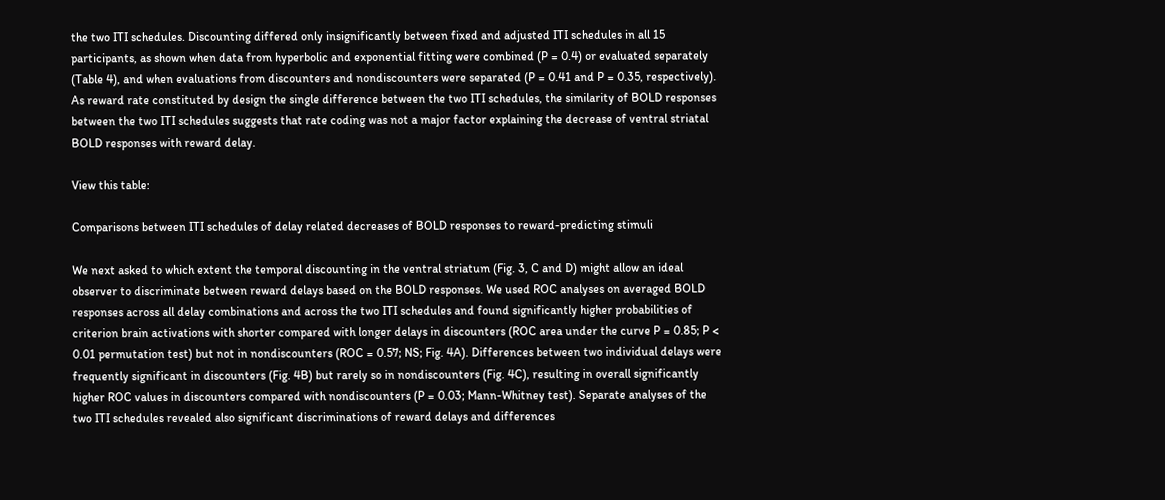the two ITI schedules. Discounting differed only insignificantly between fixed and adjusted ITI schedules in all 15 participants, as shown when data from hyperbolic and exponential fitting were combined (P = 0.4) or evaluated separately (Table 4), and when evaluations from discounters and nondiscounters were separated (P = 0.41 and P = 0.35, respectively). As reward rate constituted by design the single difference between the two ITI schedules, the similarity of BOLD responses between the two ITI schedules suggests that rate coding was not a major factor explaining the decrease of ventral striatal BOLD responses with reward delay.

View this table:

Comparisons between ITI schedules of delay related decreases of BOLD responses to reward-predicting stimuli

We next asked to which extent the temporal discounting in the ventral striatum (Fig. 3, C and D) might allow an ideal observer to discriminate between reward delays based on the BOLD responses. We used ROC analyses on averaged BOLD responses across all delay combinations and across the two ITI schedules and found significantly higher probabilities of criterion brain activations with shorter compared with longer delays in discounters (ROC area under the curve P = 0.85; P < 0.01 permutation test) but not in nondiscounters (ROC = 0.57; NS; Fig. 4A). Differences between two individual delays were frequently significant in discounters (Fig. 4B) but rarely so in nondiscounters (Fig. 4C), resulting in overall significantly higher ROC values in discounters compared with nondiscounters (P = 0.03; Mann-Whitney test). Separate analyses of the two ITI schedules revealed also significant discriminations of reward delays and differences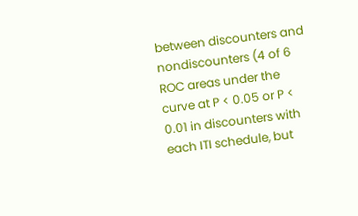between discounters and nondiscounters (4 of 6 ROC areas under the curve at P < 0.05 or P < 0.01 in discounters with each ITI schedule, but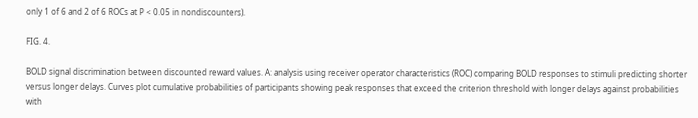only 1 of 6 and 2 of 6 ROCs at P < 0.05 in nondiscounters).

FIG. 4.

BOLD signal discrimination between discounted reward values. A: analysis using receiver operator characteristics (ROC) comparing BOLD responses to stimuli predicting shorter versus longer delays. Curves plot cumulative probabilities of participants showing peak responses that exceed the criterion threshold with longer delays against probabilities with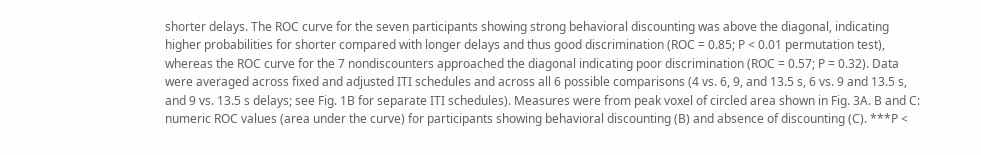shorter delays. The ROC curve for the seven participants showing strong behavioral discounting was above the diagonal, indicating higher probabilities for shorter compared with longer delays and thus good discrimination (ROC = 0.85; P < 0.01 permutation test), whereas the ROC curve for the 7 nondiscounters approached the diagonal indicating poor discrimination (ROC = 0.57; P = 0.32). Data were averaged across fixed and adjusted ITI schedules and across all 6 possible comparisons (4 vs. 6, 9, and 13.5 s, 6 vs. 9 and 13.5 s, and 9 vs. 13.5 s delays; see Fig. 1B for separate ITI schedules). Measures were from peak voxel of circled area shown in Fig. 3A. B and C: numeric ROC values (area under the curve) for participants showing behavioral discounting (B) and absence of discounting (C). ***P <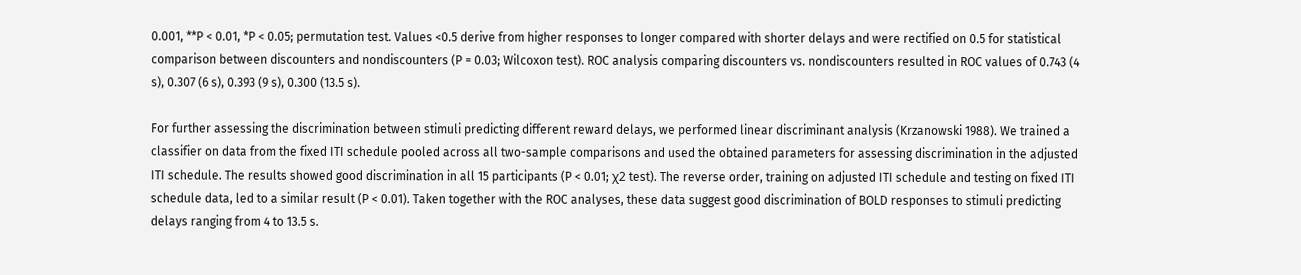0.001, **P < 0.01, *P < 0.05; permutation test. Values <0.5 derive from higher responses to longer compared with shorter delays and were rectified on 0.5 for statistical comparison between discounters and nondiscounters (P = 0.03; Wilcoxon test). ROC analysis comparing discounters vs. nondiscounters resulted in ROC values of 0.743 (4 s), 0.307 (6 s), 0.393 (9 s), 0.300 (13.5 s).

For further assessing the discrimination between stimuli predicting different reward delays, we performed linear discriminant analysis (Krzanowski 1988). We trained a classifier on data from the fixed ITI schedule pooled across all two-sample comparisons and used the obtained parameters for assessing discrimination in the adjusted ITI schedule. The results showed good discrimination in all 15 participants (P < 0.01; χ2 test). The reverse order, training on adjusted ITI schedule and testing on fixed ITI schedule data, led to a similar result (P < 0.01). Taken together with the ROC analyses, these data suggest good discrimination of BOLD responses to stimuli predicting delays ranging from 4 to 13.5 s.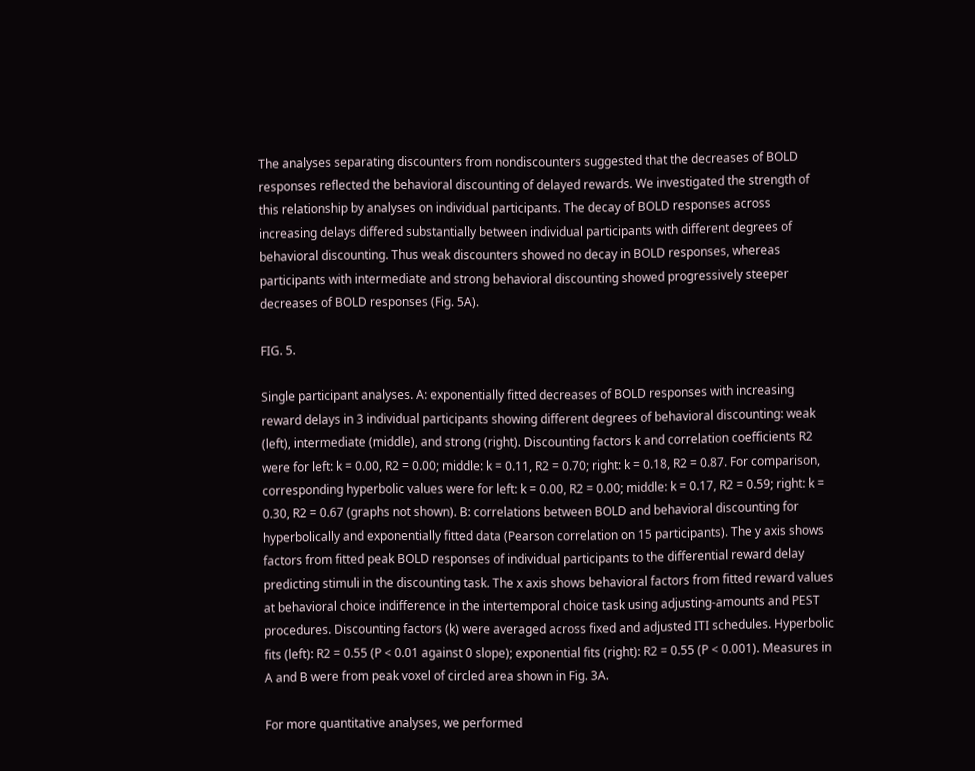The analyses separating discounters from nondiscounters suggested that the decreases of BOLD responses reflected the behavioral discounting of delayed rewards. We investigated the strength of this relationship by analyses on individual participants. The decay of BOLD responses across increasing delays differed substantially between individual participants with different degrees of behavioral discounting. Thus weak discounters showed no decay in BOLD responses, whereas participants with intermediate and strong behavioral discounting showed progressively steeper decreases of BOLD responses (Fig. 5A).

FIG. 5.

Single participant analyses. A: exponentially fitted decreases of BOLD responses with increasing reward delays in 3 individual participants showing different degrees of behavioral discounting: weak (left), intermediate (middle), and strong (right). Discounting factors k and correlation coefficients R2 were for left: k = 0.00, R2 = 0.00; middle: k = 0.11, R2 = 0.70; right: k = 0.18, R2 = 0.87. For comparison, corresponding hyperbolic values were for left: k = 0.00, R2 = 0.00; middle: k = 0.17, R2 = 0.59; right: k = 0.30, R2 = 0.67 (graphs not shown). B: correlations between BOLD and behavioral discounting for hyperbolically and exponentially fitted data (Pearson correlation on 15 participants). The y axis shows factors from fitted peak BOLD responses of individual participants to the differential reward delay predicting stimuli in the discounting task. The x axis shows behavioral factors from fitted reward values at behavioral choice indifference in the intertemporal choice task using adjusting-amounts and PEST procedures. Discounting factors (k) were averaged across fixed and adjusted ITI schedules. Hyperbolic fits (left): R2 = 0.55 (P < 0.01 against 0 slope); exponential fits (right): R2 = 0.55 (P < 0.001). Measures in A and B were from peak voxel of circled area shown in Fig. 3A.

For more quantitative analyses, we performed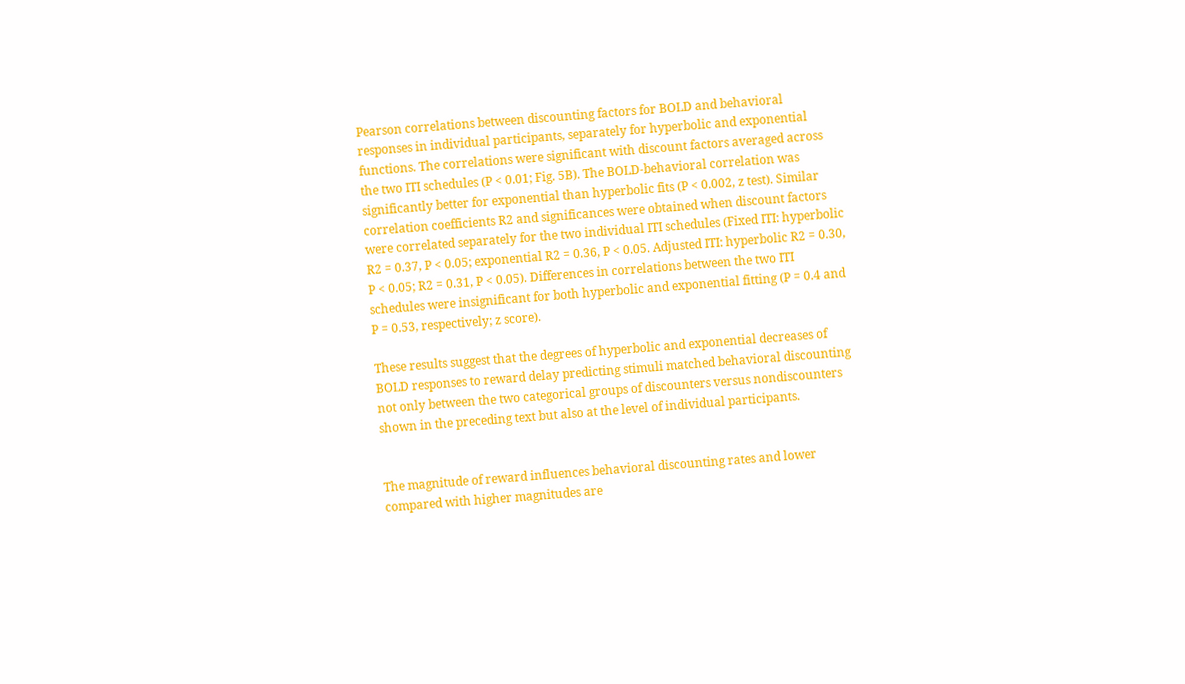Pearson correlations between discounting factors for BOLD and behavioral responses in individual participants, separately for hyperbolic and exponential functions. The correlations were significant with discount factors averaged across the two ITI schedules (P < 0.01; Fig. 5B). The BOLD-behavioral correlation was significantly better for exponential than hyperbolic fits (P < 0.002, z test). Similar correlation coefficients R2 and significances were obtained when discount factors were correlated separately for the two individual ITI schedules (Fixed ITI: hyperbolic R2 = 0.37, P < 0.05; exponential R2 = 0.36, P < 0.05. Adjusted ITI: hyperbolic R2 = 0.30, P < 0.05; R2 = 0.31, P < 0.05). Differences in correlations between the two ITI schedules were insignificant for both hyperbolic and exponential fitting (P = 0.4 and P = 0.53, respectively; z score).

These results suggest that the degrees of hyperbolic and exponential decreases of BOLD responses to reward delay predicting stimuli matched behavioral discounting not only between the two categorical groups of discounters versus nondiscounters shown in the preceding text but also at the level of individual participants.


The magnitude of reward influences behavioral discounting rates and lower compared with higher magnitudes are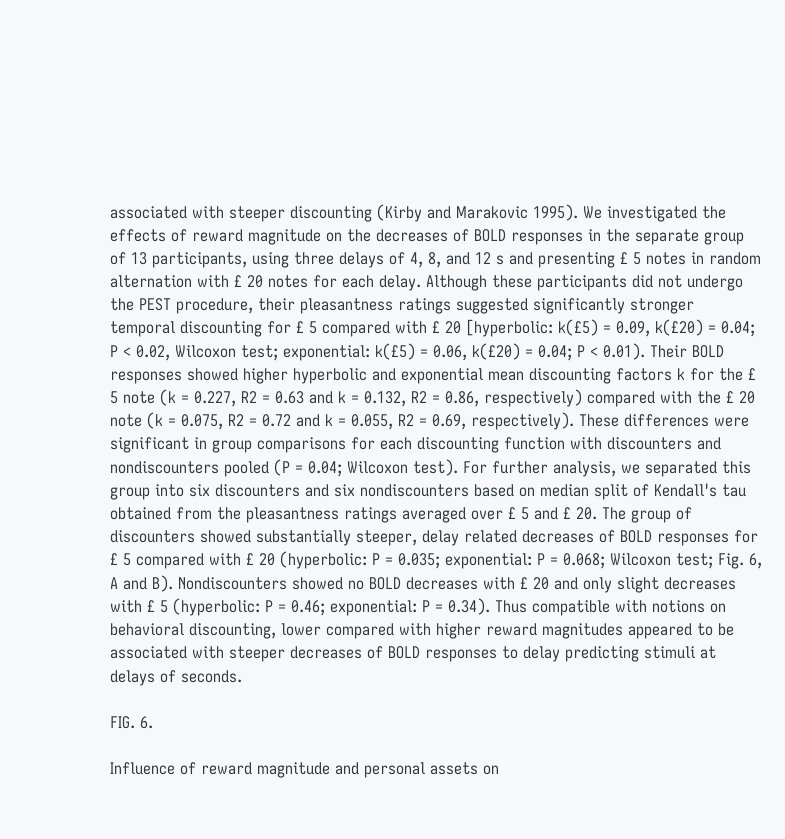associated with steeper discounting (Kirby and Marakovic 1995). We investigated the effects of reward magnitude on the decreases of BOLD responses in the separate group of 13 participants, using three delays of 4, 8, and 12 s and presenting £ 5 notes in random alternation with £ 20 notes for each delay. Although these participants did not undergo the PEST procedure, their pleasantness ratings suggested significantly stronger temporal discounting for £ 5 compared with £ 20 [hyperbolic: k(£5) = 0.09, k(£20) = 0.04; P < 0.02, Wilcoxon test; exponential: k(£5) = 0.06, k(£20) = 0.04; P < 0.01). Their BOLD responses showed higher hyperbolic and exponential mean discounting factors k for the £ 5 note (k = 0.227, R2 = 0.63 and k = 0.132, R2 = 0.86, respectively) compared with the £ 20 note (k = 0.075, R2 = 0.72 and k = 0.055, R2 = 0.69, respectively). These differences were significant in group comparisons for each discounting function with discounters and nondiscounters pooled (P = 0.04; Wilcoxon test). For further analysis, we separated this group into six discounters and six nondiscounters based on median split of Kendall's tau obtained from the pleasantness ratings averaged over £ 5 and £ 20. The group of discounters showed substantially steeper, delay related decreases of BOLD responses for £ 5 compared with £ 20 (hyperbolic: P = 0.035; exponential: P = 0.068; Wilcoxon test; Fig. 6, A and B). Nondiscounters showed no BOLD decreases with £ 20 and only slight decreases with £ 5 (hyperbolic: P = 0.46; exponential: P = 0.34). Thus compatible with notions on behavioral discounting, lower compared with higher reward magnitudes appeared to be associated with steeper decreases of BOLD responses to delay predicting stimuli at delays of seconds.

FIG. 6.

Influence of reward magnitude and personal assets on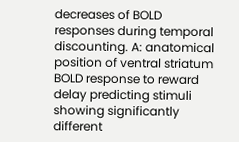decreases of BOLD responses during temporal discounting. A: anatomical position of ventral striatum BOLD response to reward delay predicting stimuli showing significantly different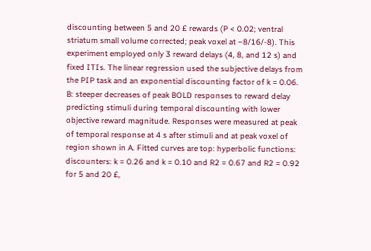discounting between 5 and 20 £ rewards (P < 0.02; ventral striatum small volume corrected; peak voxel at −8/16/-8). This experiment employed only 3 reward delays (4, 8, and 12 s) and fixed ITIs. The linear regression used the subjective delays from the PIP task and an exponential discounting factor of k = 0.06. B: steeper decreases of peak BOLD responses to reward delay predicting stimuli during temporal discounting with lower objective reward magnitude. Responses were measured at peak of temporal response at 4 s after stimuli and at peak voxel of region shown in A. Fitted curves are top: hyperbolic functions: discounters: k = 0.26 and k = 0.10 and R2 = 0.67 and R2 = 0.92 for 5 and 20 £,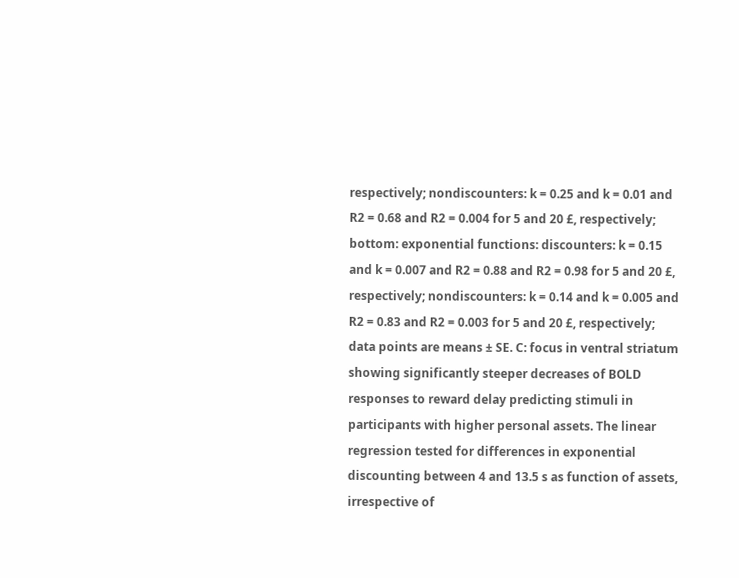respectively; nondiscounters: k = 0.25 and k = 0.01 and R2 = 0.68 and R2 = 0.004 for 5 and 20 £, respectively; bottom: exponential functions: discounters: k = 0.15 and k = 0.007 and R2 = 0.88 and R2 = 0.98 for 5 and 20 £, respectively; nondiscounters: k = 0.14 and k = 0.005 and R2 = 0.83 and R2 = 0.003 for 5 and 20 £, respectively; data points are means ± SE. C: focus in ventral striatum showing significantly steeper decreases of BOLD responses to reward delay predicting stimuli in participants with higher personal assets. The linear regression tested for differences in exponential discounting between 4 and 13.5 s as function of assets, irrespective of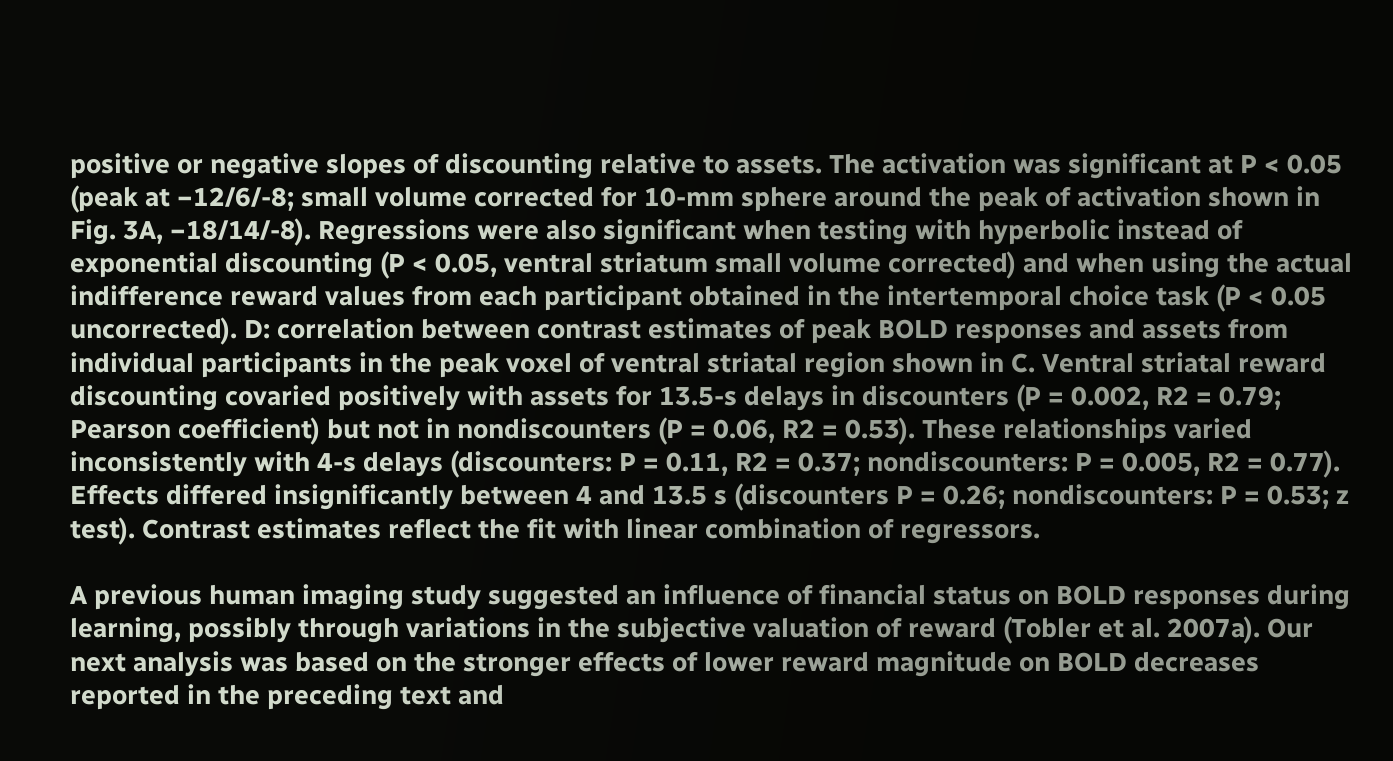positive or negative slopes of discounting relative to assets. The activation was significant at P < 0.05 (peak at −12/6/-8; small volume corrected for 10-mm sphere around the peak of activation shown in Fig. 3A, −18/14/-8). Regressions were also significant when testing with hyperbolic instead of exponential discounting (P < 0.05, ventral striatum small volume corrected) and when using the actual indifference reward values from each participant obtained in the intertemporal choice task (P < 0.05 uncorrected). D: correlation between contrast estimates of peak BOLD responses and assets from individual participants in the peak voxel of ventral striatal region shown in C. Ventral striatal reward discounting covaried positively with assets for 13.5-s delays in discounters (P = 0.002, R2 = 0.79; Pearson coefficient) but not in nondiscounters (P = 0.06, R2 = 0.53). These relationships varied inconsistently with 4-s delays (discounters: P = 0.11, R2 = 0.37; nondiscounters: P = 0.005, R2 = 0.77). Effects differed insignificantly between 4 and 13.5 s (discounters P = 0.26; nondiscounters: P = 0.53; z test). Contrast estimates reflect the fit with linear combination of regressors.

A previous human imaging study suggested an influence of financial status on BOLD responses during learning, possibly through variations in the subjective valuation of reward (Tobler et al. 2007a). Our next analysis was based on the stronger effects of lower reward magnitude on BOLD decreases reported in the preceding text and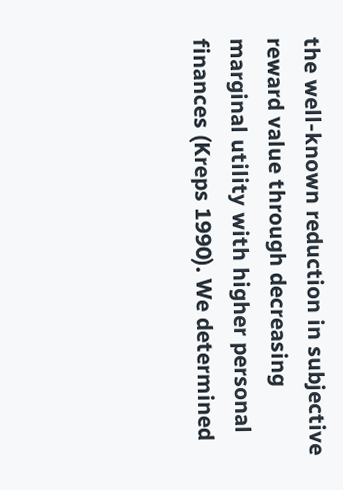the well-known reduction in subjective reward value through decreasing marginal utility with higher personal finances (Kreps 1990). We determined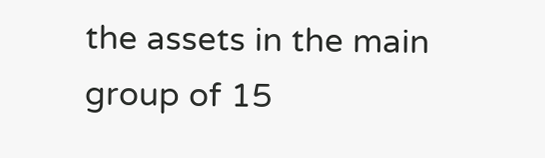the assets in the main group of 15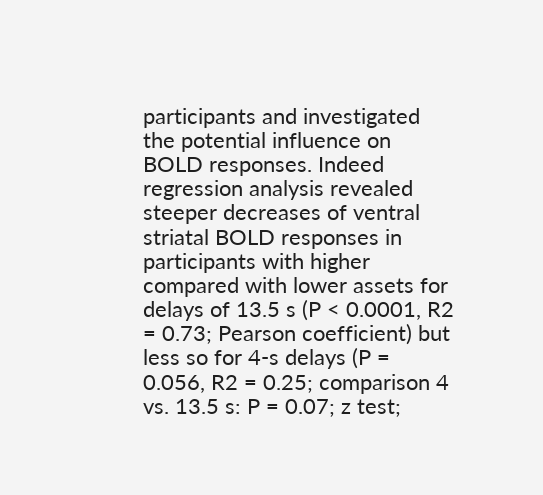participants and investigated the potential influence on BOLD responses. Indeed regression analysis revealed steeper decreases of ventral striatal BOLD responses in participants with higher compared with lower assets for delays of 13.5 s (P < 0.0001, R2 = 0.73; Pearson coefficient) but less so for 4-s delays (P = 0.056, R2 = 0.25; comparison 4 vs. 13.5 s: P = 0.07; z test;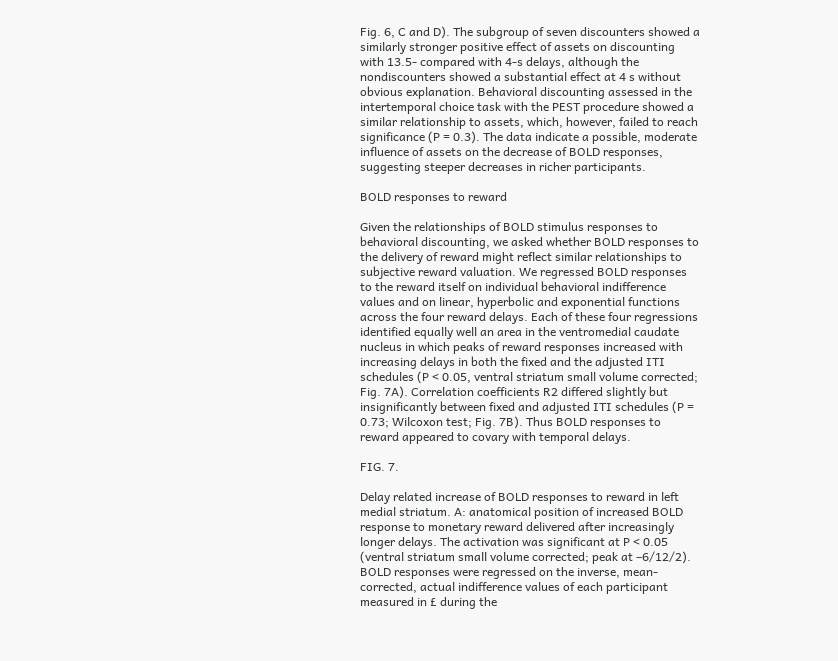Fig. 6, C and D). The subgroup of seven discounters showed a similarly stronger positive effect of assets on discounting with 13.5- compared with 4-s delays, although the nondiscounters showed a substantial effect at 4 s without obvious explanation. Behavioral discounting assessed in the intertemporal choice task with the PEST procedure showed a similar relationship to assets, which, however, failed to reach significance (P = 0.3). The data indicate a possible, moderate influence of assets on the decrease of BOLD responses, suggesting steeper decreases in richer participants.

BOLD responses to reward

Given the relationships of BOLD stimulus responses to behavioral discounting, we asked whether BOLD responses to the delivery of reward might reflect similar relationships to subjective reward valuation. We regressed BOLD responses to the reward itself on individual behavioral indifference values and on linear, hyperbolic and exponential functions across the four reward delays. Each of these four regressions identified equally well an area in the ventromedial caudate nucleus in which peaks of reward responses increased with increasing delays in both the fixed and the adjusted ITI schedules (P < 0.05, ventral striatum small volume corrected; Fig. 7A). Correlation coefficients R2 differed slightly but insignificantly between fixed and adjusted ITI schedules (P = 0.73; Wilcoxon test; Fig. 7B). Thus BOLD responses to reward appeared to covary with temporal delays.

FIG. 7.

Delay related increase of BOLD responses to reward in left medial striatum. A: anatomical position of increased BOLD response to monetary reward delivered after increasingly longer delays. The activation was significant at P < 0.05 (ventral striatum small volume corrected; peak at –6/12/2). BOLD responses were regressed on the inverse, mean-corrected, actual indifference values of each participant measured in £ during the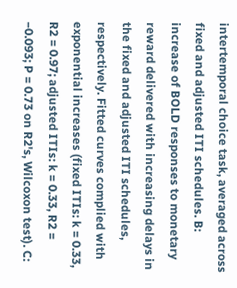intertemporal choice task, averaged across fixed and adjusted ITI schedules. B: increase of BOLD responses to monetary reward delivered with increasing delays in the fixed and adjusted ITI schedules, respectively. Fitted curves complied with exponential increases (fixed ITIs: k = 0.33, R2 = 0.97; adjusted ITIs: k = 0.33, R2 = −0.093; P = 0.73 on R2's, Wilcoxon test). C: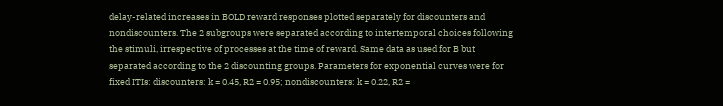delay-related increases in BOLD reward responses plotted separately for discounters and nondiscounters. The 2 subgroups were separated according to intertemporal choices following the stimuli, irrespective of processes at the time of reward. Same data as used for B but separated according to the 2 discounting groups. Parameters for exponential curves were for fixed ITIs: discounters: k = 0.45, R2 = 0.95; nondiscounters: k = 0.22, R2 =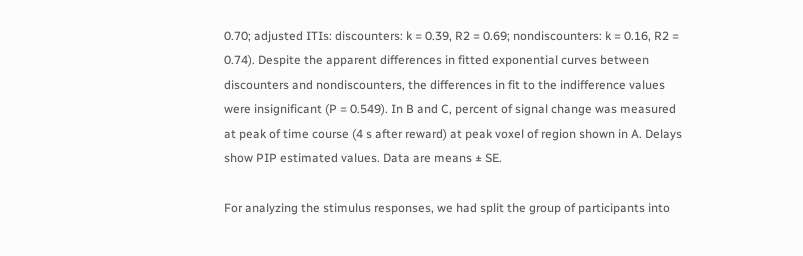0.70; adjusted ITIs: discounters: k = 0.39, R2 = 0.69; nondiscounters: k = 0.16, R2 = 0.74). Despite the apparent differences in fitted exponential curves between discounters and nondiscounters, the differences in fit to the indifference values were insignificant (P = 0.549). In B and C, percent of signal change was measured at peak of time course (4 s after reward) at peak voxel of region shown in A. Delays show PIP estimated values. Data are means ± SE.

For analyzing the stimulus responses, we had split the group of participants into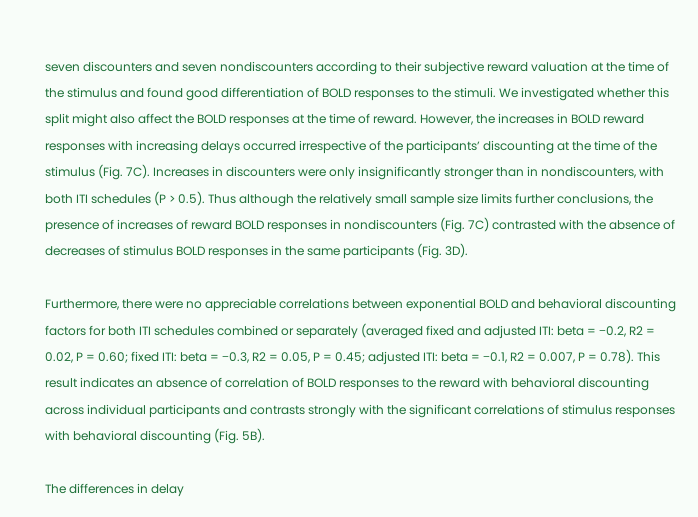seven discounters and seven nondiscounters according to their subjective reward valuation at the time of the stimulus and found good differentiation of BOLD responses to the stimuli. We investigated whether this split might also affect the BOLD responses at the time of reward. However, the increases in BOLD reward responses with increasing delays occurred irrespective of the participants’ discounting at the time of the stimulus (Fig. 7C). Increases in discounters were only insignificantly stronger than in nondiscounters, with both ITI schedules (P > 0.5). Thus although the relatively small sample size limits further conclusions, the presence of increases of reward BOLD responses in nondiscounters (Fig. 7C) contrasted with the absence of decreases of stimulus BOLD responses in the same participants (Fig. 3D).

Furthermore, there were no appreciable correlations between exponential BOLD and behavioral discounting factors for both ITI schedules combined or separately (averaged fixed and adjusted ITI: beta = −0.2, R2 = 0.02, P = 0.60; fixed ITI: beta = −0.3, R2 = 0.05, P = 0.45; adjusted ITI: beta = −0.1, R2 = 0.007, P = 0.78). This result indicates an absence of correlation of BOLD responses to the reward with behavioral discounting across individual participants and contrasts strongly with the significant correlations of stimulus responses with behavioral discounting (Fig. 5B).

The differences in delay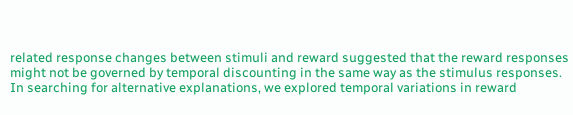related response changes between stimuli and reward suggested that the reward responses might not be governed by temporal discounting in the same way as the stimulus responses. In searching for alternative explanations, we explored temporal variations in reward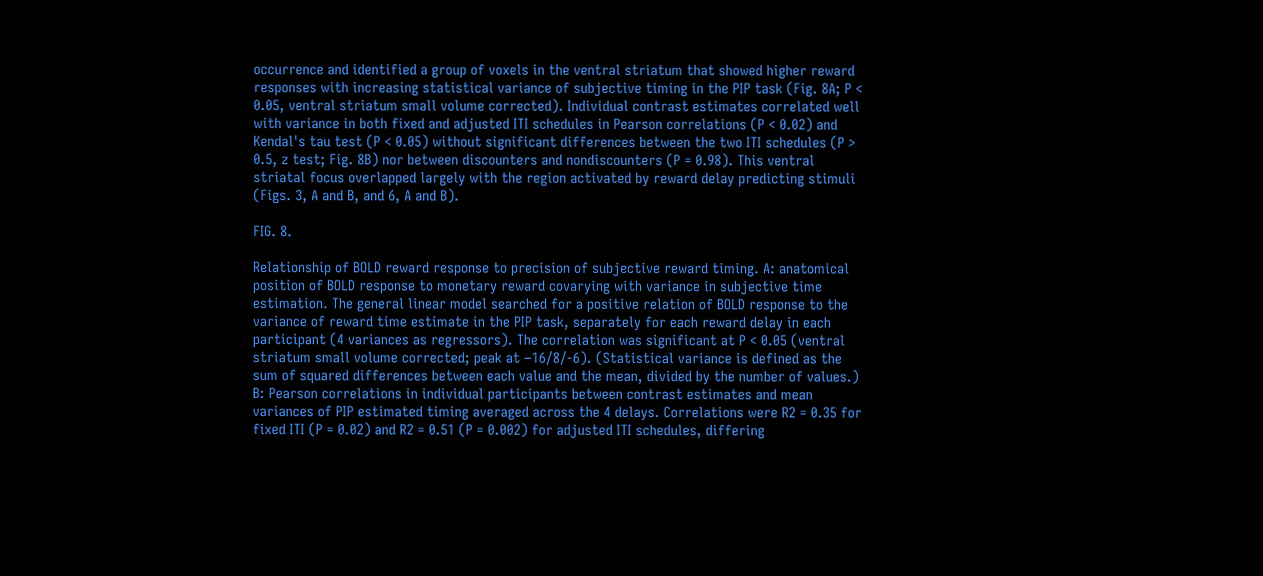occurrence and identified a group of voxels in the ventral striatum that showed higher reward responses with increasing statistical variance of subjective timing in the PIP task (Fig. 8A; P < 0.05, ventral striatum small volume corrected). Individual contrast estimates correlated well with variance in both fixed and adjusted ITI schedules in Pearson correlations (P < 0.02) and Kendal's tau test (P < 0.05) without significant differences between the two ITI schedules (P > 0.5, z test; Fig. 8B) nor between discounters and nondiscounters (P = 0.98). This ventral striatal focus overlapped largely with the region activated by reward delay predicting stimuli (Figs. 3, A and B, and 6, A and B).

FIG. 8.

Relationship of BOLD reward response to precision of subjective reward timing. A: anatomical position of BOLD response to monetary reward covarying with variance in subjective time estimation. The general linear model searched for a positive relation of BOLD response to the variance of reward time estimate in the PIP task, separately for each reward delay in each participant (4 variances as regressors). The correlation was significant at P < 0.05 (ventral striatum small volume corrected; peak at −16/8/-6). (Statistical variance is defined as the sum of squared differences between each value and the mean, divided by the number of values.) B: Pearson correlations in individual participants between contrast estimates and mean variances of PIP estimated timing averaged across the 4 delays. Correlations were R2 = 0.35 for fixed ITI (P = 0.02) and R2 = 0.51 (P = 0.002) for adjusted ITI schedules, differing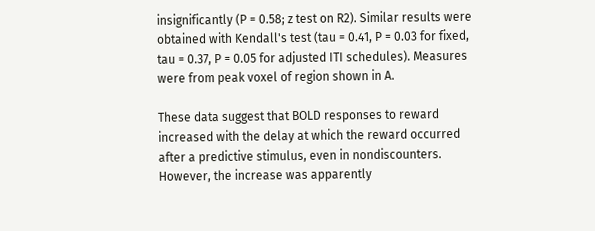insignificantly (P = 0.58; z test on R2). Similar results were obtained with Kendall's test (tau = 0.41, P = 0.03 for fixed, tau = 0.37, P = 0.05 for adjusted ITI schedules). Measures were from peak voxel of region shown in A.

These data suggest that BOLD responses to reward increased with the delay at which the reward occurred after a predictive stimulus, even in nondiscounters. However, the increase was apparently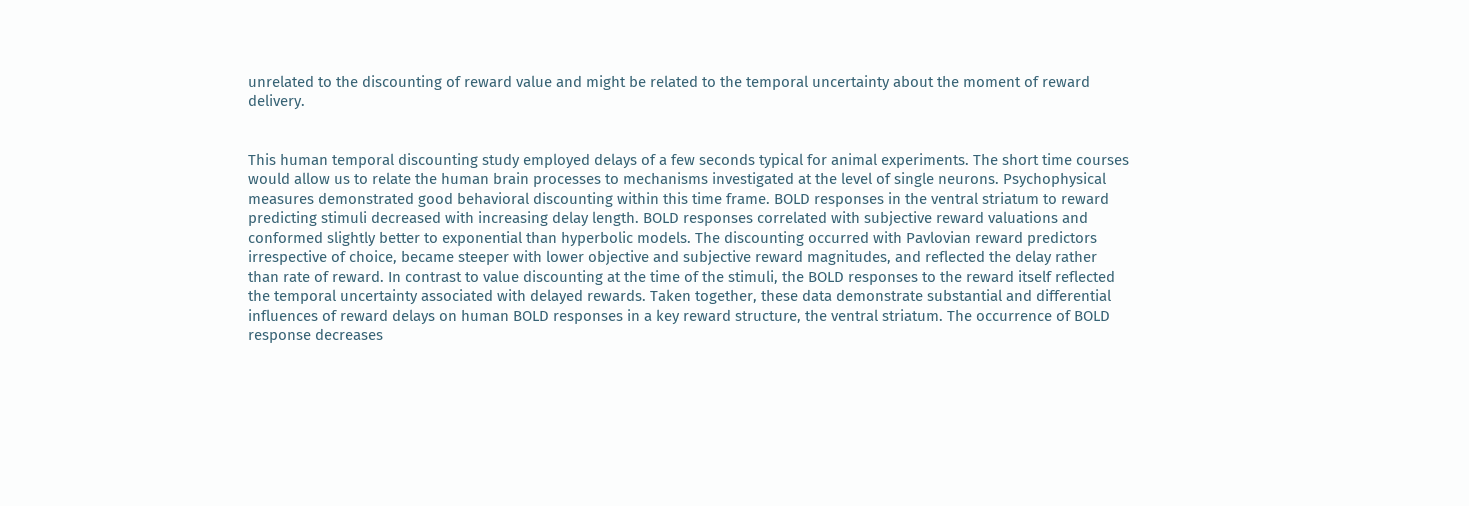unrelated to the discounting of reward value and might be related to the temporal uncertainty about the moment of reward delivery.


This human temporal discounting study employed delays of a few seconds typical for animal experiments. The short time courses would allow us to relate the human brain processes to mechanisms investigated at the level of single neurons. Psychophysical measures demonstrated good behavioral discounting within this time frame. BOLD responses in the ventral striatum to reward predicting stimuli decreased with increasing delay length. BOLD responses correlated with subjective reward valuations and conformed slightly better to exponential than hyperbolic models. The discounting occurred with Pavlovian reward predictors irrespective of choice, became steeper with lower objective and subjective reward magnitudes, and reflected the delay rather than rate of reward. In contrast to value discounting at the time of the stimuli, the BOLD responses to the reward itself reflected the temporal uncertainty associated with delayed rewards. Taken together, these data demonstrate substantial and differential influences of reward delays on human BOLD responses in a key reward structure, the ventral striatum. The occurrence of BOLD response decreases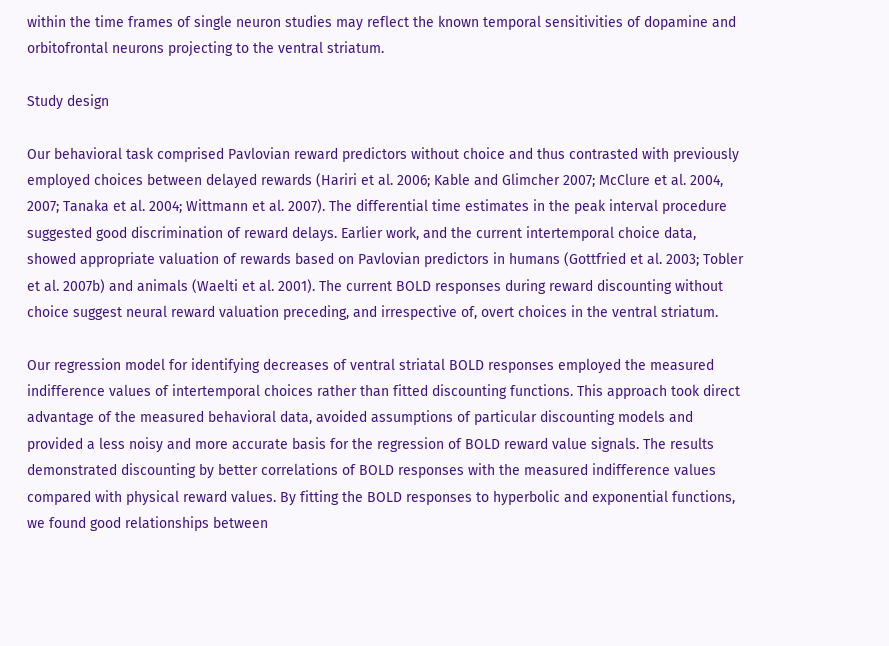within the time frames of single neuron studies may reflect the known temporal sensitivities of dopamine and orbitofrontal neurons projecting to the ventral striatum.

Study design

Our behavioral task comprised Pavlovian reward predictors without choice and thus contrasted with previously employed choices between delayed rewards (Hariri et al. 2006; Kable and Glimcher 2007; McClure et al. 2004, 2007; Tanaka et al. 2004; Wittmann et al. 2007). The differential time estimates in the peak interval procedure suggested good discrimination of reward delays. Earlier work, and the current intertemporal choice data, showed appropriate valuation of rewards based on Pavlovian predictors in humans (Gottfried et al. 2003; Tobler et al. 2007b) and animals (Waelti et al. 2001). The current BOLD responses during reward discounting without choice suggest neural reward valuation preceding, and irrespective of, overt choices in the ventral striatum.

Our regression model for identifying decreases of ventral striatal BOLD responses employed the measured indifference values of intertemporal choices rather than fitted discounting functions. This approach took direct advantage of the measured behavioral data, avoided assumptions of particular discounting models and provided a less noisy and more accurate basis for the regression of BOLD reward value signals. The results demonstrated discounting by better correlations of BOLD responses with the measured indifference values compared with physical reward values. By fitting the BOLD responses to hyperbolic and exponential functions, we found good relationships between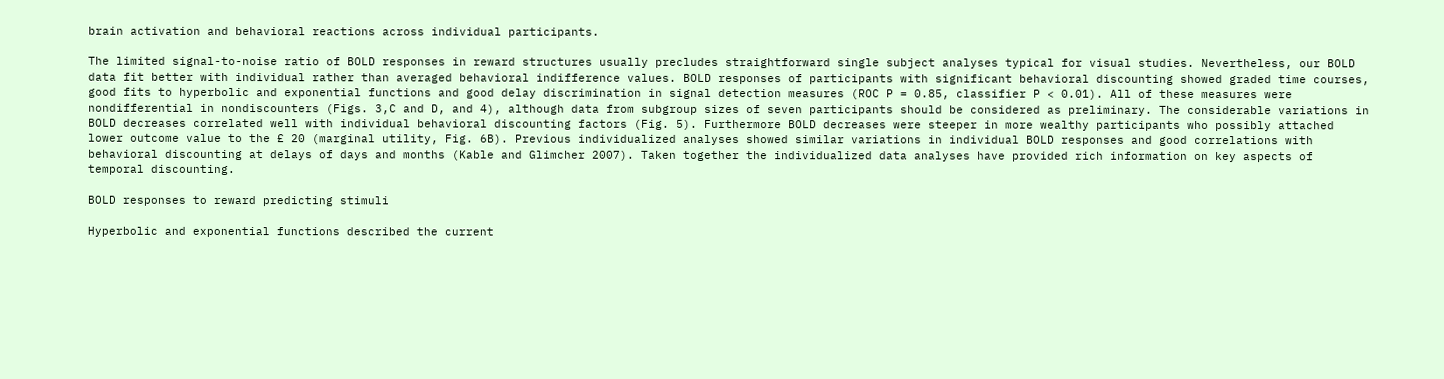brain activation and behavioral reactions across individual participants.

The limited signal-to-noise ratio of BOLD responses in reward structures usually precludes straightforward single subject analyses typical for visual studies. Nevertheless, our BOLD data fit better with individual rather than averaged behavioral indifference values. BOLD responses of participants with significant behavioral discounting showed graded time courses, good fits to hyperbolic and exponential functions and good delay discrimination in signal detection measures (ROC P = 0.85, classifier P < 0.01). All of these measures were nondifferential in nondiscounters (Figs. 3,C and D, and 4), although data from subgroup sizes of seven participants should be considered as preliminary. The considerable variations in BOLD decreases correlated well with individual behavioral discounting factors (Fig. 5). Furthermore BOLD decreases were steeper in more wealthy participants who possibly attached lower outcome value to the £ 20 (marginal utility, Fig. 6B). Previous individualized analyses showed similar variations in individual BOLD responses and good correlations with behavioral discounting at delays of days and months (Kable and Glimcher 2007). Taken together the individualized data analyses have provided rich information on key aspects of temporal discounting.

BOLD responses to reward predicting stimuli

Hyperbolic and exponential functions described the current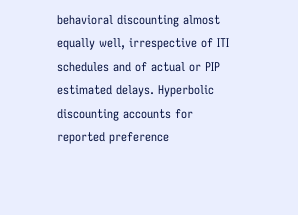behavioral discounting almost equally well, irrespective of ITI schedules and of actual or PIP estimated delays. Hyperbolic discounting accounts for reported preference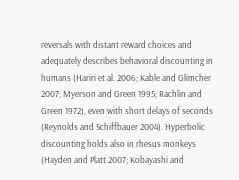reversals with distant reward choices and adequately describes behavioral discounting in humans (Hariri et al. 2006; Kable and Glimcher 2007; Myerson and Green 1995; Rachlin and Green 1972), even with short delays of seconds (Reynolds and Schiffbauer 2004). Hyperbolic discounting holds also in rhesus monkeys (Hayden and Platt 2007; Kobayashi and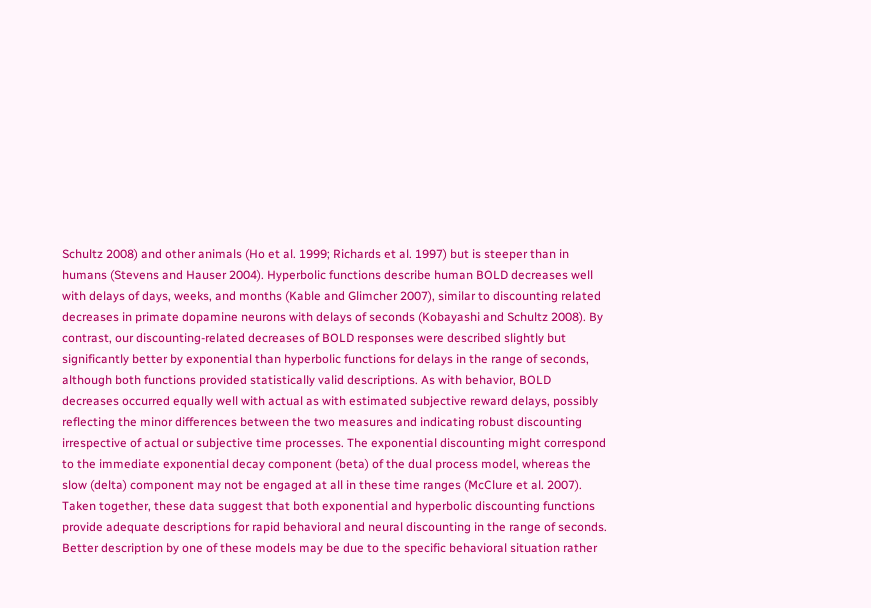Schultz 2008) and other animals (Ho et al. 1999; Richards et al. 1997) but is steeper than in humans (Stevens and Hauser 2004). Hyperbolic functions describe human BOLD decreases well with delays of days, weeks, and months (Kable and Glimcher 2007), similar to discounting related decreases in primate dopamine neurons with delays of seconds (Kobayashi and Schultz 2008). By contrast, our discounting-related decreases of BOLD responses were described slightly but significantly better by exponential than hyperbolic functions for delays in the range of seconds, although both functions provided statistically valid descriptions. As with behavior, BOLD decreases occurred equally well with actual as with estimated subjective reward delays, possibly reflecting the minor differences between the two measures and indicating robust discounting irrespective of actual or subjective time processes. The exponential discounting might correspond to the immediate exponential decay component (beta) of the dual process model, whereas the slow (delta) component may not be engaged at all in these time ranges (McClure et al. 2007). Taken together, these data suggest that both exponential and hyperbolic discounting functions provide adequate descriptions for rapid behavioral and neural discounting in the range of seconds. Better description by one of these models may be due to the specific behavioral situation rather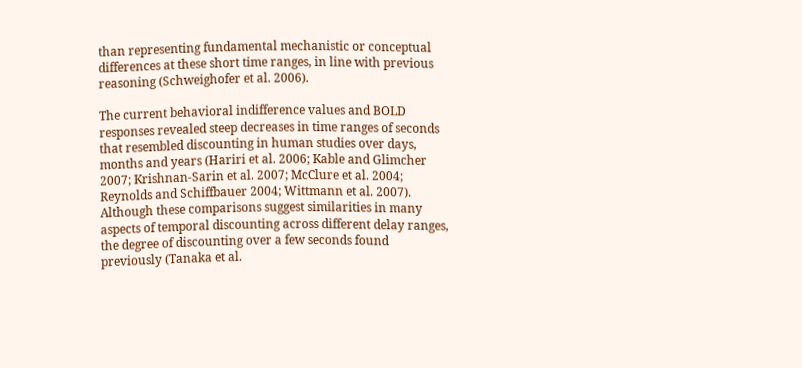than representing fundamental mechanistic or conceptual differences at these short time ranges, in line with previous reasoning (Schweighofer et al. 2006).

The current behavioral indifference values and BOLD responses revealed steep decreases in time ranges of seconds that resembled discounting in human studies over days, months and years (Hariri et al. 2006; Kable and Glimcher 2007; Krishnan-Sarin et al. 2007; McClure et al. 2004; Reynolds and Schiffbauer 2004; Wittmann et al. 2007). Although these comparisons suggest similarities in many aspects of temporal discounting across different delay ranges, the degree of discounting over a few seconds found previously (Tanaka et al.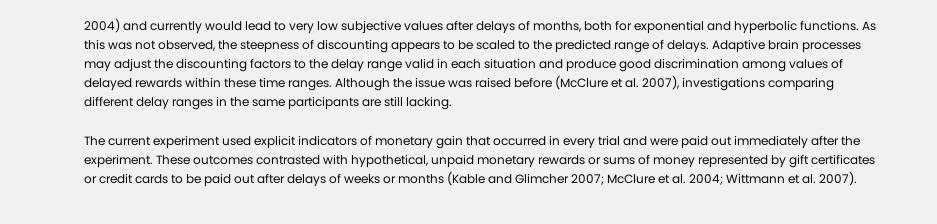2004) and currently would lead to very low subjective values after delays of months, both for exponential and hyperbolic functions. As this was not observed, the steepness of discounting appears to be scaled to the predicted range of delays. Adaptive brain processes may adjust the discounting factors to the delay range valid in each situation and produce good discrimination among values of delayed rewards within these time ranges. Although the issue was raised before (McClure et al. 2007), investigations comparing different delay ranges in the same participants are still lacking.

The current experiment used explicit indicators of monetary gain that occurred in every trial and were paid out immediately after the experiment. These outcomes contrasted with hypothetical, unpaid monetary rewards or sums of money represented by gift certificates or credit cards to be paid out after delays of weeks or months (Kable and Glimcher 2007; McClure et al. 2004; Wittmann et al. 2007).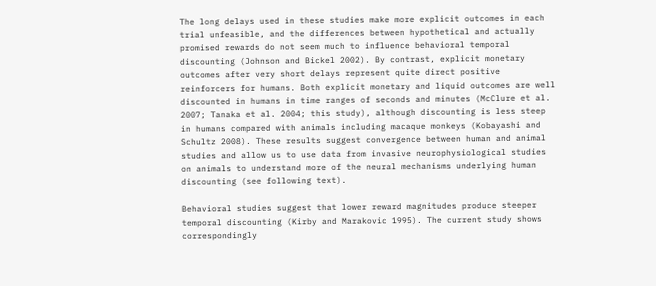The long delays used in these studies make more explicit outcomes in each trial unfeasible, and the differences between hypothetical and actually promised rewards do not seem much to influence behavioral temporal discounting (Johnson and Bickel 2002). By contrast, explicit monetary outcomes after very short delays represent quite direct positive reinforcers for humans. Both explicit monetary and liquid outcomes are well discounted in humans in time ranges of seconds and minutes (McClure et al. 2007; Tanaka et al. 2004; this study), although discounting is less steep in humans compared with animals including macaque monkeys (Kobayashi and Schultz 2008). These results suggest convergence between human and animal studies and allow us to use data from invasive neurophysiological studies on animals to understand more of the neural mechanisms underlying human discounting (see following text).

Behavioral studies suggest that lower reward magnitudes produce steeper temporal discounting (Kirby and Marakovic 1995). The current study shows correspondingly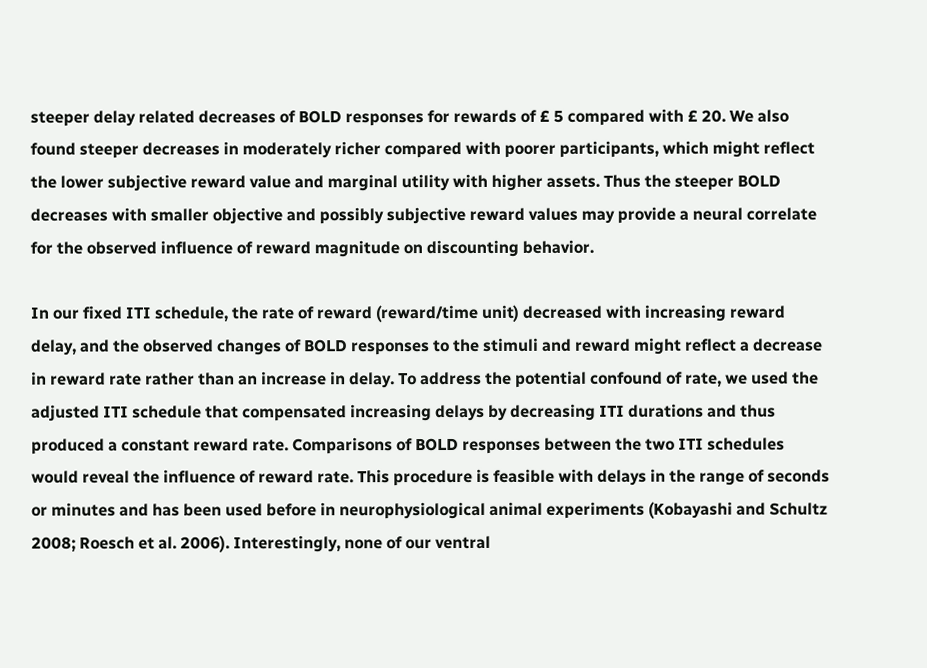steeper delay related decreases of BOLD responses for rewards of £ 5 compared with £ 20. We also found steeper decreases in moderately richer compared with poorer participants, which might reflect the lower subjective reward value and marginal utility with higher assets. Thus the steeper BOLD decreases with smaller objective and possibly subjective reward values may provide a neural correlate for the observed influence of reward magnitude on discounting behavior.

In our fixed ITI schedule, the rate of reward (reward/time unit) decreased with increasing reward delay, and the observed changes of BOLD responses to the stimuli and reward might reflect a decrease in reward rate rather than an increase in delay. To address the potential confound of rate, we used the adjusted ITI schedule that compensated increasing delays by decreasing ITI durations and thus produced a constant reward rate. Comparisons of BOLD responses between the two ITI schedules would reveal the influence of reward rate. This procedure is feasible with delays in the range of seconds or minutes and has been used before in neurophysiological animal experiments (Kobayashi and Schultz 2008; Roesch et al. 2006). Interestingly, none of our ventral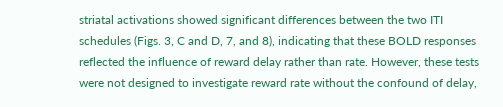striatal activations showed significant differences between the two ITI schedules (Figs. 3, C and D, 7, and 8), indicating that these BOLD responses reflected the influence of reward delay rather than rate. However, these tests were not designed to investigate reward rate without the confound of delay,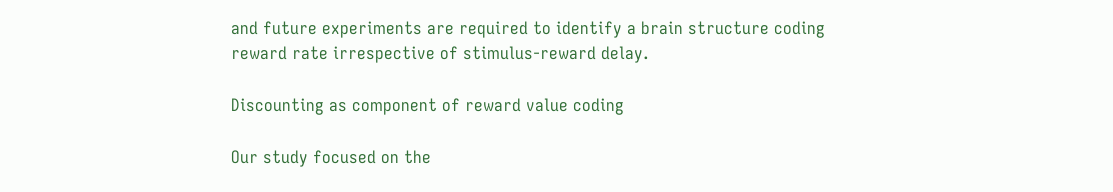and future experiments are required to identify a brain structure coding reward rate irrespective of stimulus-reward delay.

Discounting as component of reward value coding

Our study focused on the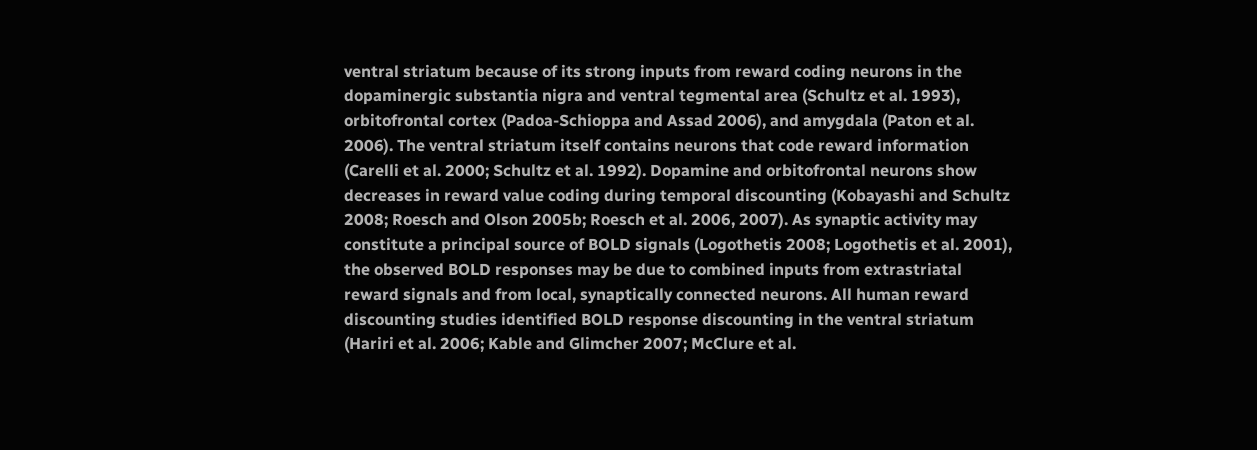ventral striatum because of its strong inputs from reward coding neurons in the dopaminergic substantia nigra and ventral tegmental area (Schultz et al. 1993), orbitofrontal cortex (Padoa-Schioppa and Assad 2006), and amygdala (Paton et al. 2006). The ventral striatum itself contains neurons that code reward information (Carelli et al. 2000; Schultz et al. 1992). Dopamine and orbitofrontal neurons show decreases in reward value coding during temporal discounting (Kobayashi and Schultz 2008; Roesch and Olson 2005b; Roesch et al. 2006, 2007). As synaptic activity may constitute a principal source of BOLD signals (Logothetis 2008; Logothetis et al. 2001), the observed BOLD responses may be due to combined inputs from extrastriatal reward signals and from local, synaptically connected neurons. All human reward discounting studies identified BOLD response discounting in the ventral striatum (Hariri et al. 2006; Kable and Glimcher 2007; McClure et al.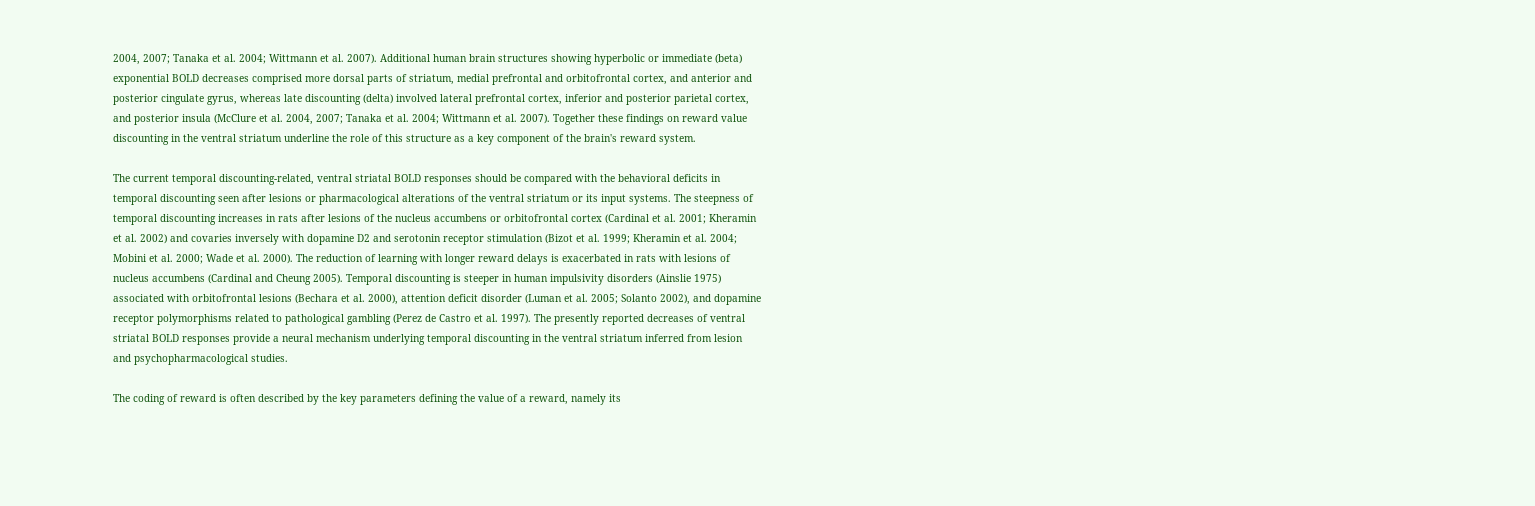2004, 2007; Tanaka et al. 2004; Wittmann et al. 2007). Additional human brain structures showing hyperbolic or immediate (beta) exponential BOLD decreases comprised more dorsal parts of striatum, medial prefrontal and orbitofrontal cortex, and anterior and posterior cingulate gyrus, whereas late discounting (delta) involved lateral prefrontal cortex, inferior and posterior parietal cortex, and posterior insula (McClure et al. 2004, 2007; Tanaka et al. 2004; Wittmann et al. 2007). Together these findings on reward value discounting in the ventral striatum underline the role of this structure as a key component of the brain's reward system.

The current temporal discounting-related, ventral striatal BOLD responses should be compared with the behavioral deficits in temporal discounting seen after lesions or pharmacological alterations of the ventral striatum or its input systems. The steepness of temporal discounting increases in rats after lesions of the nucleus accumbens or orbitofrontal cortex (Cardinal et al. 2001; Kheramin et al. 2002) and covaries inversely with dopamine D2 and serotonin receptor stimulation (Bizot et al. 1999; Kheramin et al. 2004; Mobini et al. 2000; Wade et al. 2000). The reduction of learning with longer reward delays is exacerbated in rats with lesions of nucleus accumbens (Cardinal and Cheung 2005). Temporal discounting is steeper in human impulsivity disorders (Ainslie 1975) associated with orbitofrontal lesions (Bechara et al. 2000), attention deficit disorder (Luman et al. 2005; Solanto 2002), and dopamine receptor polymorphisms related to pathological gambling (Perez de Castro et al. 1997). The presently reported decreases of ventral striatal BOLD responses provide a neural mechanism underlying temporal discounting in the ventral striatum inferred from lesion and psychopharmacological studies.

The coding of reward is often described by the key parameters defining the value of a reward, namely its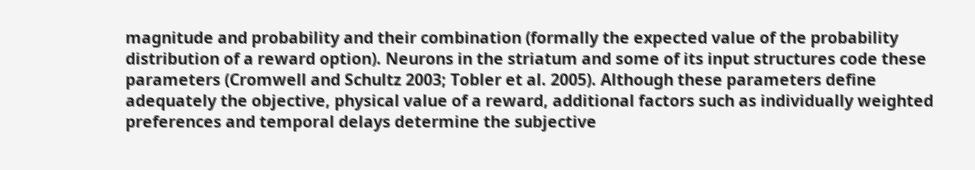magnitude and probability and their combination (formally the expected value of the probability distribution of a reward option). Neurons in the striatum and some of its input structures code these parameters (Cromwell and Schultz 2003; Tobler et al. 2005). Although these parameters define adequately the objective, physical value of a reward, additional factors such as individually weighted preferences and temporal delays determine the subjective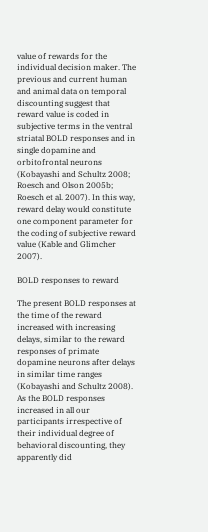value of rewards for the individual decision maker. The previous and current human and animal data on temporal discounting suggest that reward value is coded in subjective terms in the ventral striatal BOLD responses and in single dopamine and orbitofrontal neurons (Kobayashi and Schultz 2008; Roesch and Olson 2005b; Roesch et al. 2007). In this way, reward delay would constitute one component parameter for the coding of subjective reward value (Kable and Glimcher 2007).

BOLD responses to reward

The present BOLD responses at the time of the reward increased with increasing delays, similar to the reward responses of primate dopamine neurons after delays in similar time ranges (Kobayashi and Schultz 2008). As the BOLD responses increased in all our participants irrespective of their individual degree of behavioral discounting, they apparently did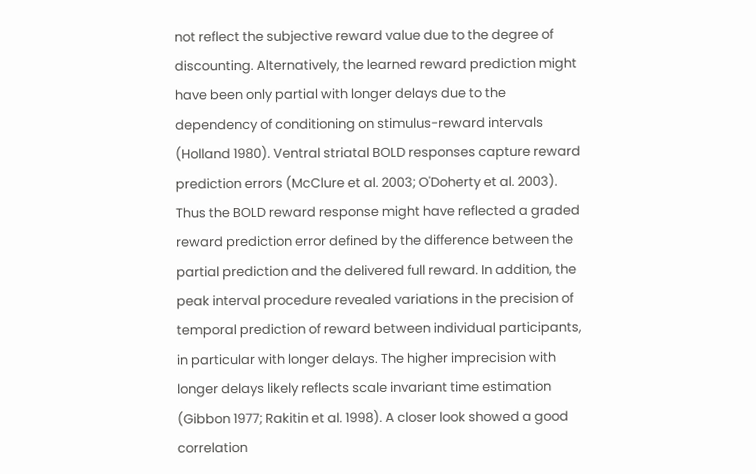not reflect the subjective reward value due to the degree of discounting. Alternatively, the learned reward prediction might have been only partial with longer delays due to the dependency of conditioning on stimulus-reward intervals (Holland 1980). Ventral striatal BOLD responses capture reward prediction errors (McClure et al. 2003; O'Doherty et al. 2003). Thus the BOLD reward response might have reflected a graded reward prediction error defined by the difference between the partial prediction and the delivered full reward. In addition, the peak interval procedure revealed variations in the precision of temporal prediction of reward between individual participants, in particular with longer delays. The higher imprecision with longer delays likely reflects scale invariant time estimation (Gibbon 1977; Rakitin et al. 1998). A closer look showed a good correlation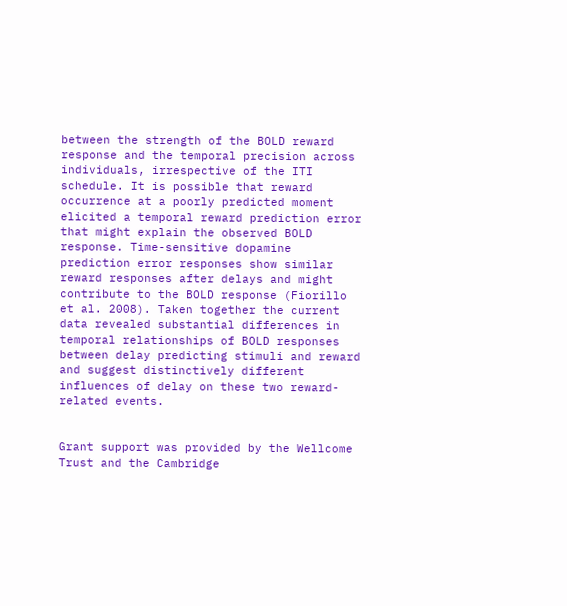between the strength of the BOLD reward response and the temporal precision across individuals, irrespective of the ITI schedule. It is possible that reward occurrence at a poorly predicted moment elicited a temporal reward prediction error that might explain the observed BOLD response. Time-sensitive dopamine prediction error responses show similar reward responses after delays and might contribute to the BOLD response (Fiorillo et al. 2008). Taken together the current data revealed substantial differences in temporal relationships of BOLD responses between delay predicting stimuli and reward and suggest distinctively different influences of delay on these two reward-related events.


Grant support was provided by the Wellcome Trust and the Cambridge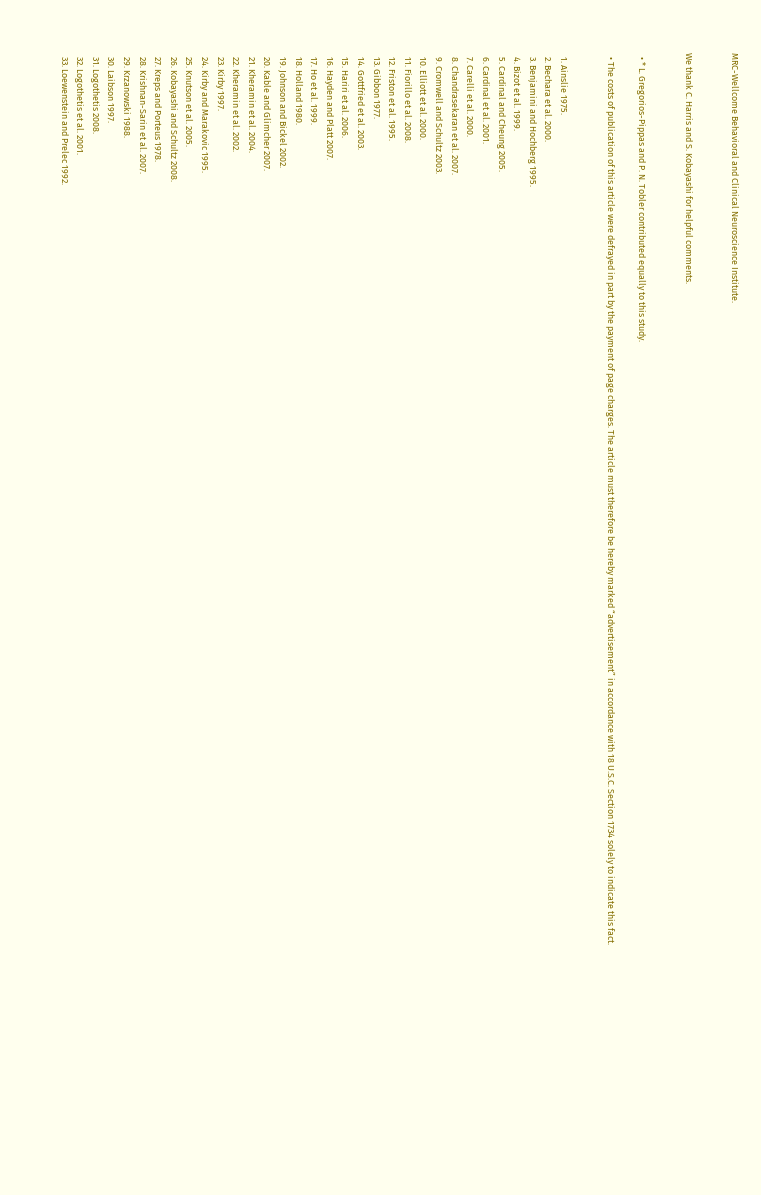MRC-Wellcome Behavioral and Clinical Neuroscience Institute.


We thank C. Harris and S. Kobayashi for helpful comments.


  • * L. Gregorios-Pippas and P. N. Tobler contributed equally to this study.

  • The costs of publication of this article were defrayed in part by the payment of page charges. The article must therefore be hereby marked “advertisement” in accordance with 18 U.S.C. Section 1734 solely to indicate this fact.


  1. Ainslie 1975.
  2. Bechara et al. 2000.
  3. Benjamini and Hochberg 1995.
  4. Bizot et al. 1999.
  5. Cardinal and Cheung 2005.
  6. Cardinal et al. 2001.
  7. Carelli et al. 2000.
  8. Chandrasekaran et al. 2007.
  9. Cromwell and Schultz 2003.
  10. Elliott et al. 2000.
  11. Fiorillo et al. 2008.
  12. Friston et al. 1995.
  13. Gibbon 1977.
  14. Gottfried et al. 2003.
  15. Hariri et al. 2006.
  16. Hayden and Platt 2007.
  17. Ho et al. 1999.
  18. Holland 1980.
  19. Johnson and Bickel 2002.
  20. Kable and Glimcher 2007.
  21. Kheramin et al. 2004.
  22. Kheramin et al. 2002.
  23. Kirby 1997.
  24. Kirby and Marakovic 1995.
  25. Knutson et al. 2005.
  26. Kobayashi and Schultz 2008.
  27. Kreps and Porteus 1978.
  28. Krishnan-Sarin et al. 2007.
  29. Krzanowski 1988.
  30. Laibson 1997.
  31. Logothetis 2008.
  32. Logothetis et al. 2001.
  33. Loewenstein and Prelec 1992.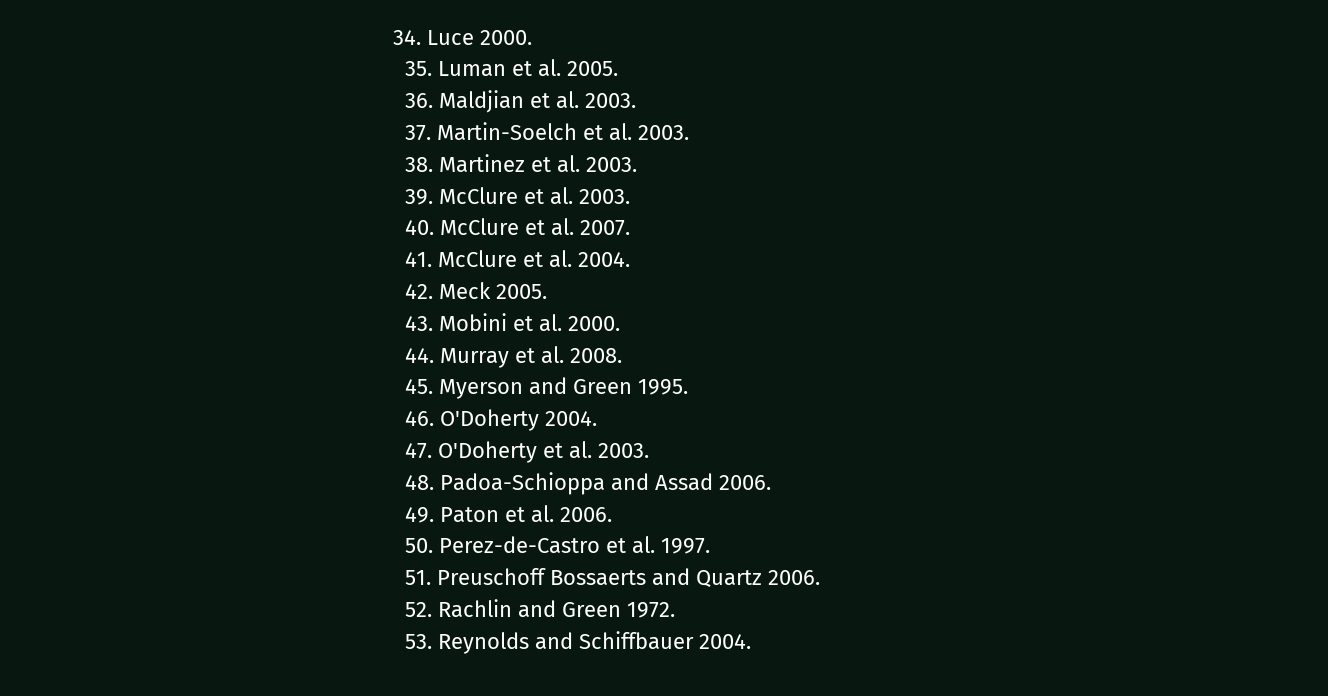34. Luce 2000.
  35. Luman et al. 2005.
  36. Maldjian et al. 2003.
  37. Martin-Soelch et al. 2003.
  38. Martinez et al. 2003.
  39. McClure et al. 2003.
  40. McClure et al. 2007.
  41. McClure et al. 2004.
  42. Meck 2005.
  43. Mobini et al. 2000.
  44. Murray et al. 2008.
  45. Myerson and Green 1995.
  46. O'Doherty 2004.
  47. O'Doherty et al. 2003.
  48. Padoa-Schioppa and Assad 2006.
  49. Paton et al. 2006.
  50. Perez-de-Castro et al. 1997.
  51. Preuschoff Bossaerts and Quartz 2006.
  52. Rachlin and Green 1972.
  53. Reynolds and Schiffbauer 2004.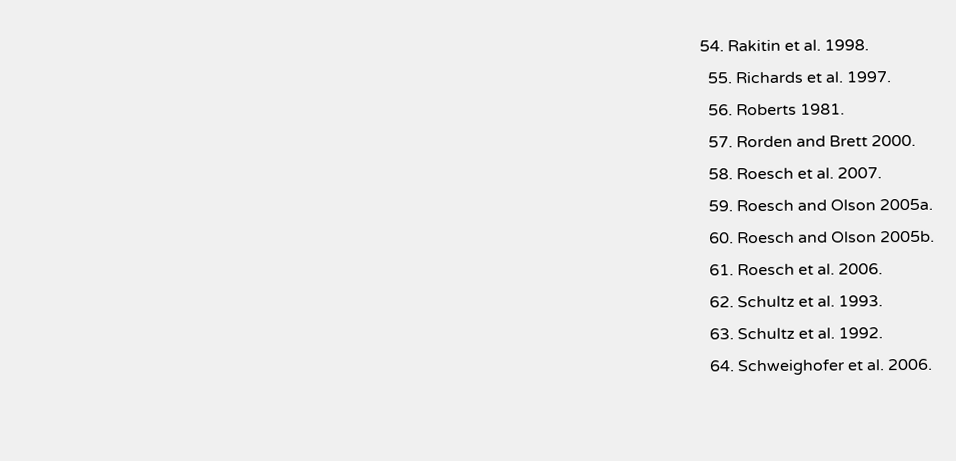54. Rakitin et al. 1998.
  55. Richards et al. 1997.
  56. Roberts 1981.
  57. Rorden and Brett 2000.
  58. Roesch et al. 2007.
  59. Roesch and Olson 2005a.
  60. Roesch and Olson 2005b.
  61. Roesch et al. 2006.
  62. Schultz et al. 1993.
  63. Schultz et al. 1992.
  64. Schweighofer et al. 2006.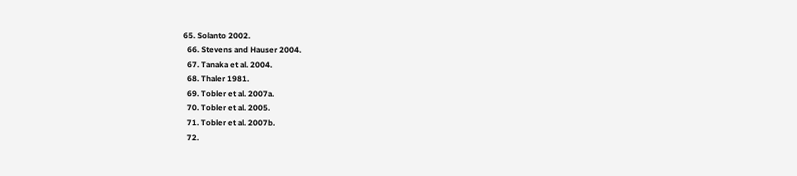65. Solanto 2002.
  66. Stevens and Hauser 2004.
  67. Tanaka et al. 2004.
  68. Thaler 1981.
  69. Tobler et al. 2007a.
  70. Tobler et al. 2005.
  71. Tobler et al. 2007b.
  72.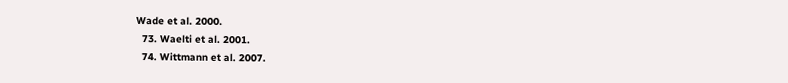Wade et al. 2000.
  73. Waelti et al. 2001.
  74. Wittmann et al. 2007.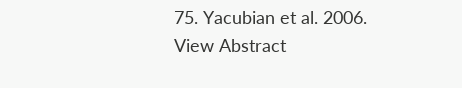75. Yacubian et al. 2006.
View Abstract